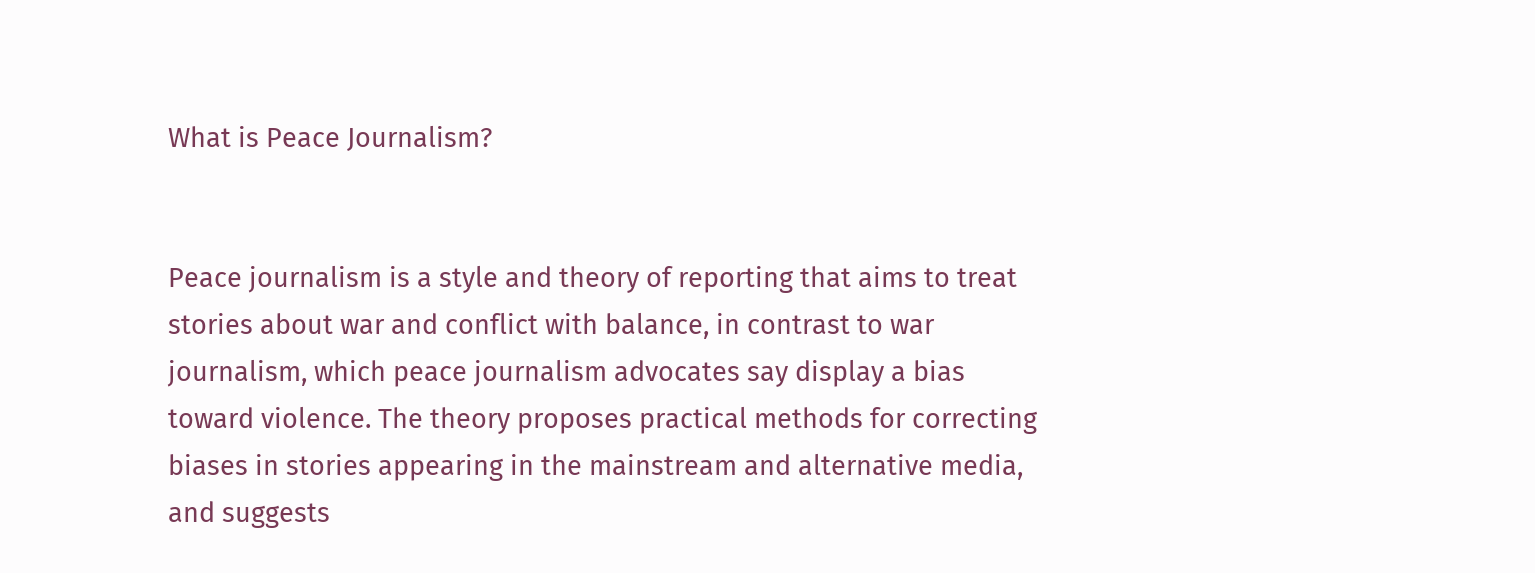What is Peace Journalism?


Peace journalism is a style and theory of reporting that aims to treat stories about war and conflict with balance, in contrast to war journalism, which peace journalism advocates say display a bias toward violence. The theory proposes practical methods for correcting biases in stories appearing in the mainstream and alternative media, and suggests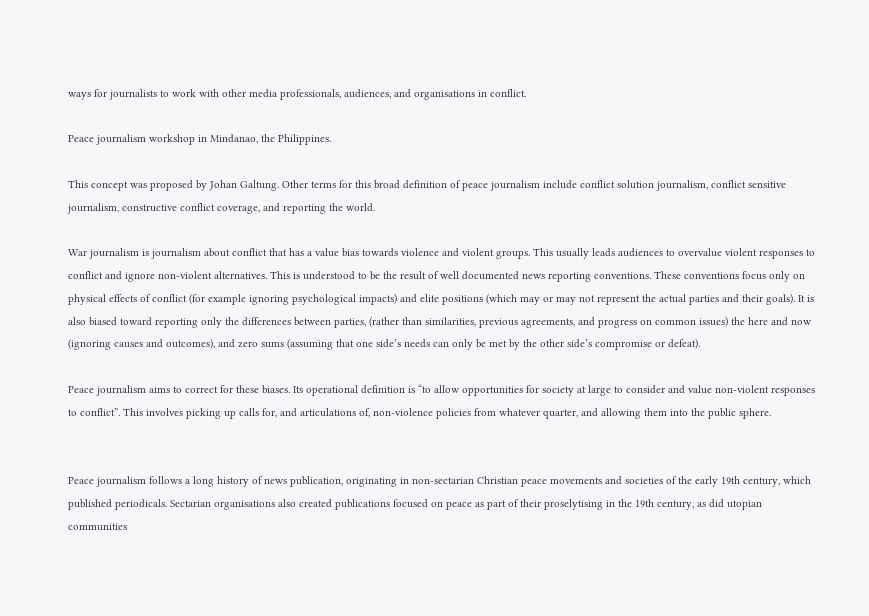ways for journalists to work with other media professionals, audiences, and organisations in conflict.

Peace journalism workshop in Mindanao, the Philippines.

This concept was proposed by Johan Galtung. Other terms for this broad definition of peace journalism include conflict solution journalism, conflict sensitive journalism, constructive conflict coverage, and reporting the world.

War journalism is journalism about conflict that has a value bias towards violence and violent groups. This usually leads audiences to overvalue violent responses to conflict and ignore non-violent alternatives. This is understood to be the result of well documented news reporting conventions. These conventions focus only on physical effects of conflict (for example ignoring psychological impacts) and elite positions (which may or may not represent the actual parties and their goals). It is also biased toward reporting only the differences between parties, (rather than similarities, previous agreements, and progress on common issues) the here and now (ignoring causes and outcomes), and zero sums (assuming that one side’s needs can only be met by the other side’s compromise or defeat).

Peace journalism aims to correct for these biases. Its operational definition is “to allow opportunities for society at large to consider and value non-violent responses to conflict”. This involves picking up calls for, and articulations of, non-violence policies from whatever quarter, and allowing them into the public sphere.


Peace journalism follows a long history of news publication, originating in non-sectarian Christian peace movements and societies of the early 19th century, which published periodicals. Sectarian organisations also created publications focused on peace as part of their proselytising in the 19th century, as did utopian communities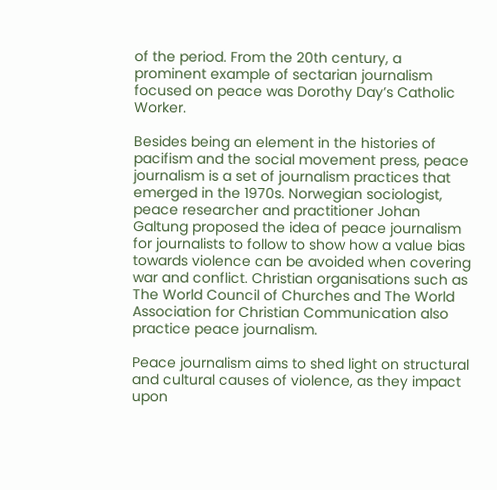of the period. From the 20th century, a prominent example of sectarian journalism focused on peace was Dorothy Day’s Catholic Worker.

Besides being an element in the histories of pacifism and the social movement press, peace journalism is a set of journalism practices that emerged in the 1970s. Norwegian sociologist, peace researcher and practitioner Johan Galtung proposed the idea of peace journalism for journalists to follow to show how a value bias towards violence can be avoided when covering war and conflict. Christian organisations such as The World Council of Churches and The World Association for Christian Communication also practice peace journalism.

Peace journalism aims to shed light on structural and cultural causes of violence, as they impact upon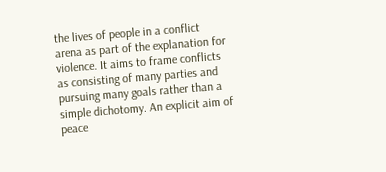the lives of people in a conflict arena as part of the explanation for violence. It aims to frame conflicts as consisting of many parties and pursuing many goals rather than a simple dichotomy. An explicit aim of peace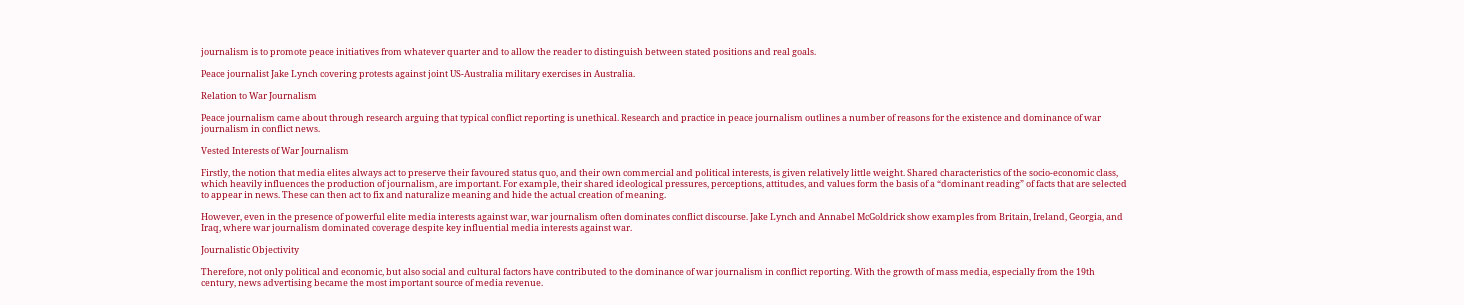journalism is to promote peace initiatives from whatever quarter and to allow the reader to distinguish between stated positions and real goals.

Peace journalist Jake Lynch covering protests against joint US-Australia military exercises in Australia.

Relation to War Journalism

Peace journalism came about through research arguing that typical conflict reporting is unethical. Research and practice in peace journalism outlines a number of reasons for the existence and dominance of war journalism in conflict news.

Vested Interests of War Journalism

Firstly, the notion that media elites always act to preserve their favoured status quo, and their own commercial and political interests, is given relatively little weight. Shared characteristics of the socio-economic class, which heavily influences the production of journalism, are important. For example, their shared ideological pressures, perceptions, attitudes, and values form the basis of a “dominant reading” of facts that are selected to appear in news. These can then act to fix and naturalize meaning and hide the actual creation of meaning.

However, even in the presence of powerful elite media interests against war, war journalism often dominates conflict discourse. Jake Lynch and Annabel McGoldrick show examples from Britain, Ireland, Georgia, and Iraq, where war journalism dominated coverage despite key influential media interests against war.

Journalistic Objectivity

Therefore, not only political and economic, but also social and cultural factors have contributed to the dominance of war journalism in conflict reporting. With the growth of mass media, especially from the 19th century, news advertising became the most important source of media revenue.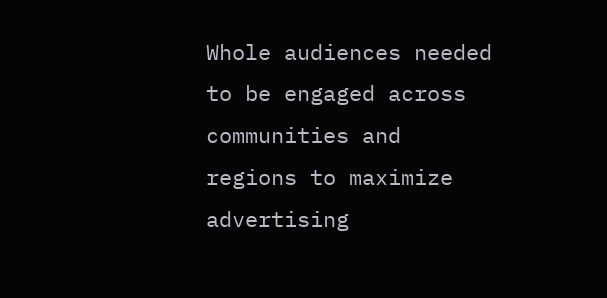Whole audiences needed to be engaged across communities and regions to maximize advertising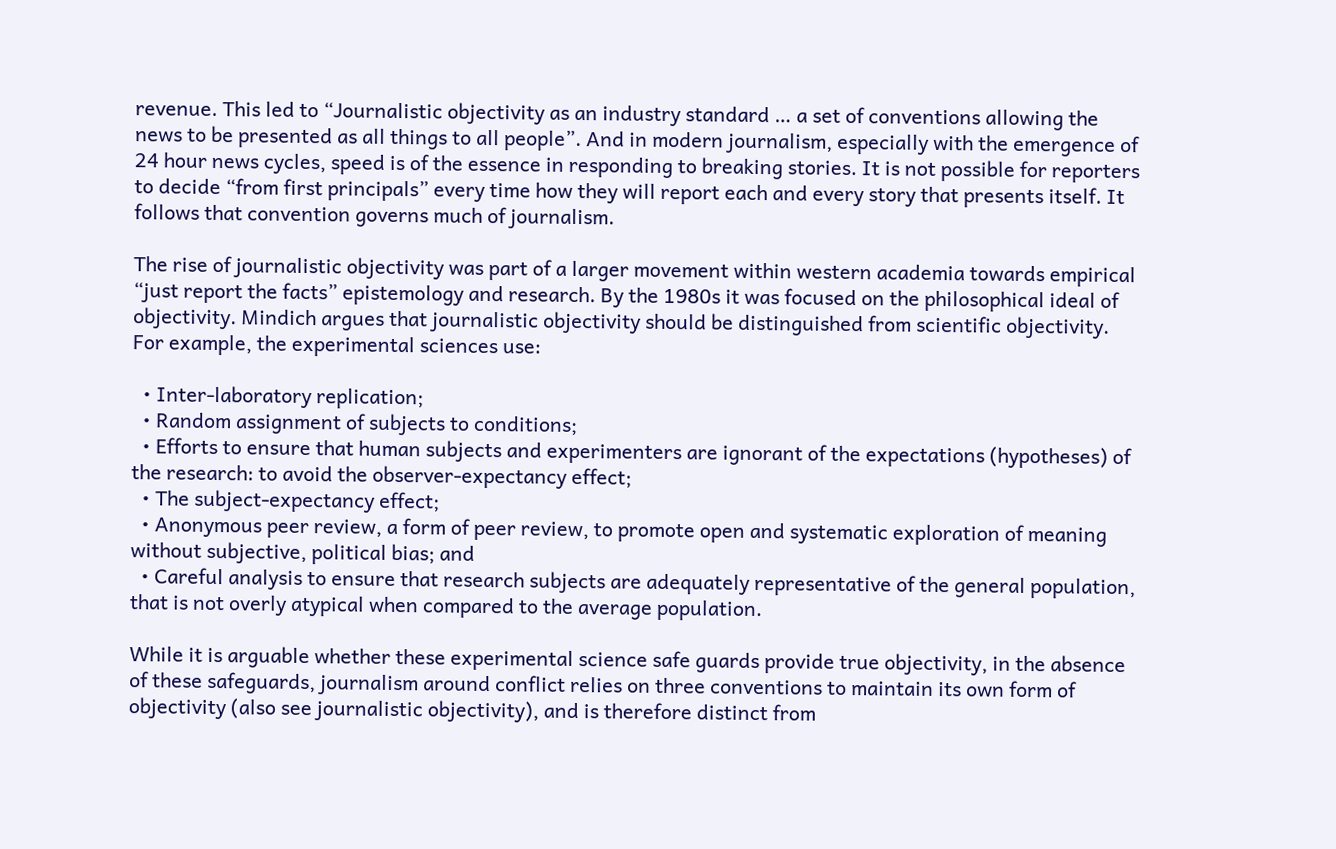revenue. This led to “Journalistic objectivity as an industry standard … a set of conventions allowing the news to be presented as all things to all people”. And in modern journalism, especially with the emergence of 24 hour news cycles, speed is of the essence in responding to breaking stories. It is not possible for reporters to decide “from first principals” every time how they will report each and every story that presents itself. It follows that convention governs much of journalism.

The rise of journalistic objectivity was part of a larger movement within western academia towards empirical “just report the facts” epistemology and research. By the 1980s it was focused on the philosophical ideal of objectivity. Mindich argues that journalistic objectivity should be distinguished from scientific objectivity. For example, the experimental sciences use:

  • Inter-laboratory replication;
  • Random assignment of subjects to conditions;
  • Efforts to ensure that human subjects and experimenters are ignorant of the expectations (hypotheses) of the research: to avoid the observer-expectancy effect;
  • The subject-expectancy effect;
  • Anonymous peer review, a form of peer review, to promote open and systematic exploration of meaning without subjective, political bias; and
  • Careful analysis to ensure that research subjects are adequately representative of the general population, that is not overly atypical when compared to the average population.

While it is arguable whether these experimental science safe guards provide true objectivity, in the absence of these safeguards, journalism around conflict relies on three conventions to maintain its own form of objectivity (also see journalistic objectivity), and is therefore distinct from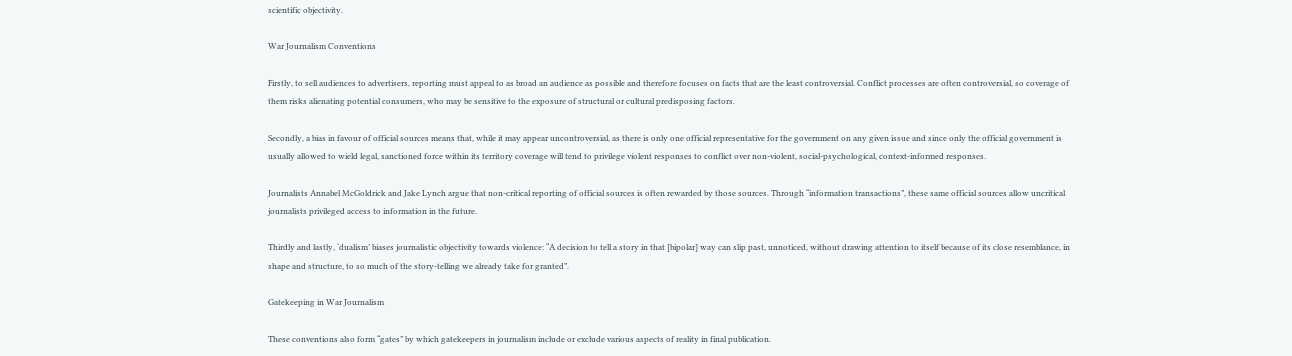scientific objectivity.

War Journalism Conventions

Firstly, to sell audiences to advertisers, reporting must appeal to as broad an audience as possible and therefore focuses on facts that are the least controversial. Conflict processes are often controversial, so coverage of them risks alienating potential consumers, who may be sensitive to the exposure of structural or cultural predisposing factors.

Secondly, a bias in favour of official sources means that, while it may appear uncontroversial, as there is only one official representative for the government on any given issue and since only the official government is usually allowed to wield legal, sanctioned force within its territory coverage will tend to privilege violent responses to conflict over non-violent, social-psychological, context-informed responses.

Journalists Annabel McGoldrick and Jake Lynch argue that non-critical reporting of official sources is often rewarded by those sources. Through “information transactions”, these same official sources allow uncritical journalists privileged access to information in the future.

Thirdly and lastly, ‘dualism’ biases journalistic objectivity towards violence: “A decision to tell a story in that [bipolar] way can slip past, unnoticed, without drawing attention to itself because of its close resemblance, in shape and structure, to so much of the story-telling we already take for granted”.

Gatekeeping in War Journalism

These conventions also form “gates” by which gatekeepers in journalism include or exclude various aspects of reality in final publication.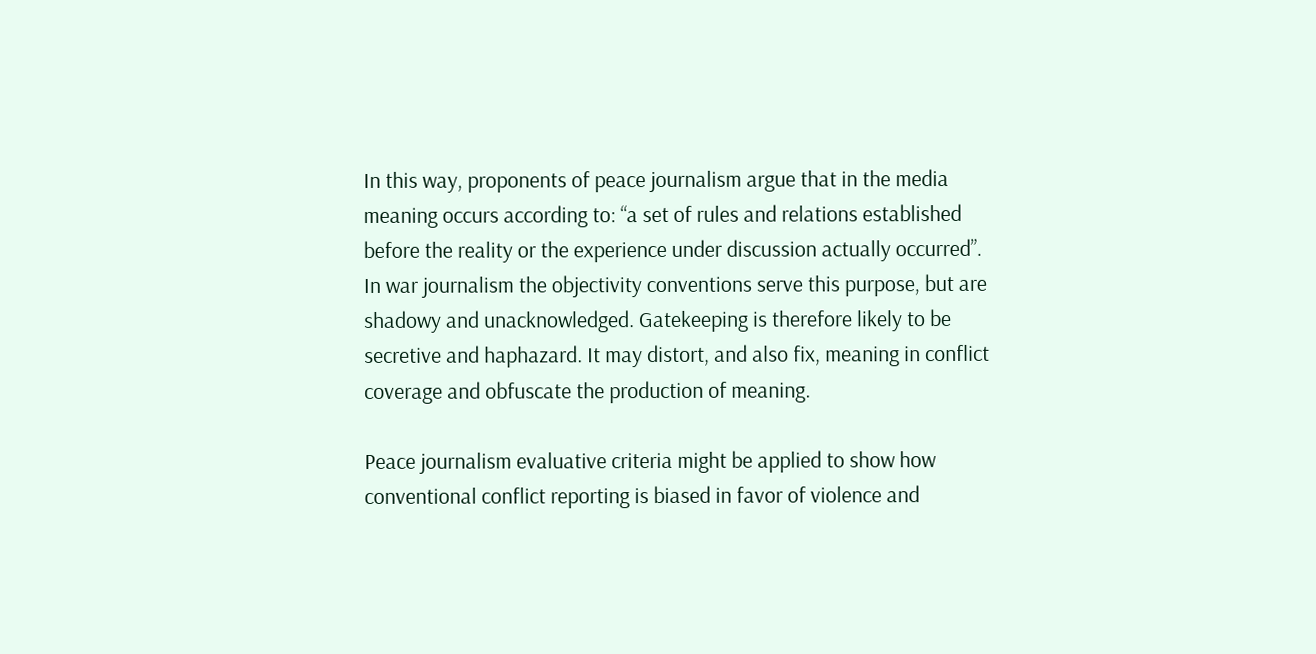In this way, proponents of peace journalism argue that in the media meaning occurs according to: “a set of rules and relations established before the reality or the experience under discussion actually occurred”. In war journalism the objectivity conventions serve this purpose, but are shadowy and unacknowledged. Gatekeeping is therefore likely to be secretive and haphazard. It may distort, and also fix, meaning in conflict coverage and obfuscate the production of meaning.

Peace journalism evaluative criteria might be applied to show how conventional conflict reporting is biased in favor of violence and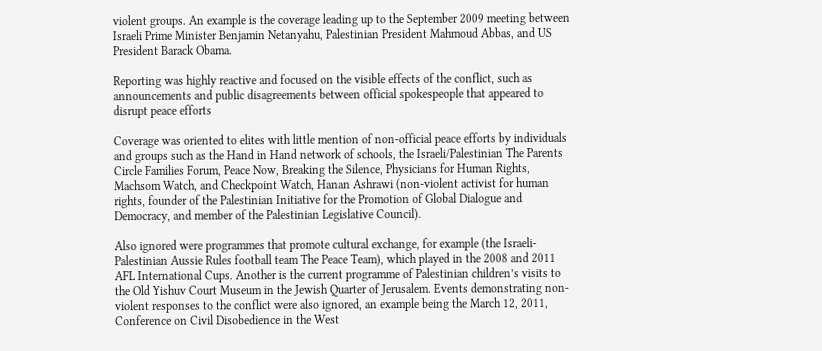violent groups. An example is the coverage leading up to the September 2009 meeting between Israeli Prime Minister Benjamin Netanyahu, Palestinian President Mahmoud Abbas, and US President Barack Obama.

Reporting was highly reactive and focused on the visible effects of the conflict, such as announcements and public disagreements between official spokespeople that appeared to disrupt peace efforts

Coverage was oriented to elites with little mention of non-official peace efforts by individuals and groups such as the Hand in Hand network of schools, the Israeli/Palestinian The Parents Circle Families Forum, Peace Now, Breaking the Silence, Physicians for Human Rights, Machsom Watch, and Checkpoint Watch, Hanan Ashrawi (non-violent activist for human rights, founder of the Palestinian Initiative for the Promotion of Global Dialogue and Democracy, and member of the Palestinian Legislative Council).

Also ignored were programmes that promote cultural exchange, for example (the Israeli-Palestinian Aussie Rules football team The Peace Team), which played in the 2008 and 2011 AFL International Cups. Another is the current programme of Palestinian children’s visits to the Old Yishuv Court Museum in the Jewish Quarter of Jerusalem. Events demonstrating non-violent responses to the conflict were also ignored, an example being the March 12, 2011, Conference on Civil Disobedience in the West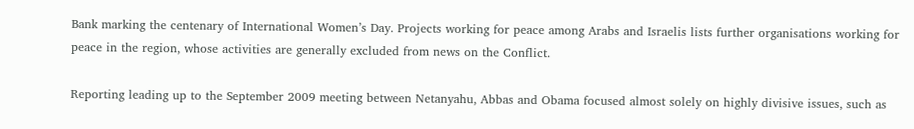Bank marking the centenary of International Women’s Day. Projects working for peace among Arabs and Israelis lists further organisations working for peace in the region, whose activities are generally excluded from news on the Conflict.

Reporting leading up to the September 2009 meeting between Netanyahu, Abbas and Obama focused almost solely on highly divisive issues, such as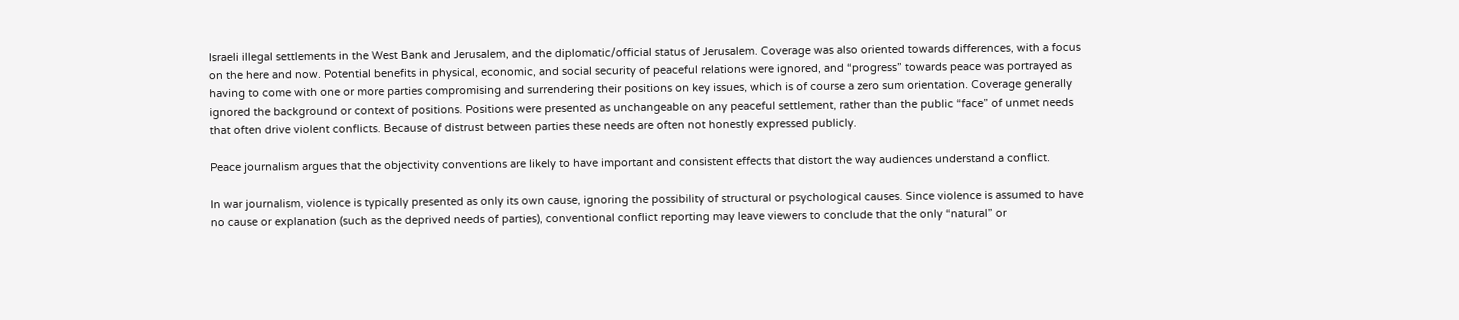Israeli illegal settlements in the West Bank and Jerusalem, and the diplomatic/official status of Jerusalem. Coverage was also oriented towards differences, with a focus on the here and now. Potential benefits in physical, economic, and social security of peaceful relations were ignored, and “progress” towards peace was portrayed as having to come with one or more parties compromising and surrendering their positions on key issues, which is of course a zero sum orientation. Coverage generally ignored the background or context of positions. Positions were presented as unchangeable on any peaceful settlement, rather than the public “face” of unmet needs that often drive violent conflicts. Because of distrust between parties these needs are often not honestly expressed publicly.

Peace journalism argues that the objectivity conventions are likely to have important and consistent effects that distort the way audiences understand a conflict.

In war journalism, violence is typically presented as only its own cause, ignoring the possibility of structural or psychological causes. Since violence is assumed to have no cause or explanation (such as the deprived needs of parties), conventional conflict reporting may leave viewers to conclude that the only “natural” or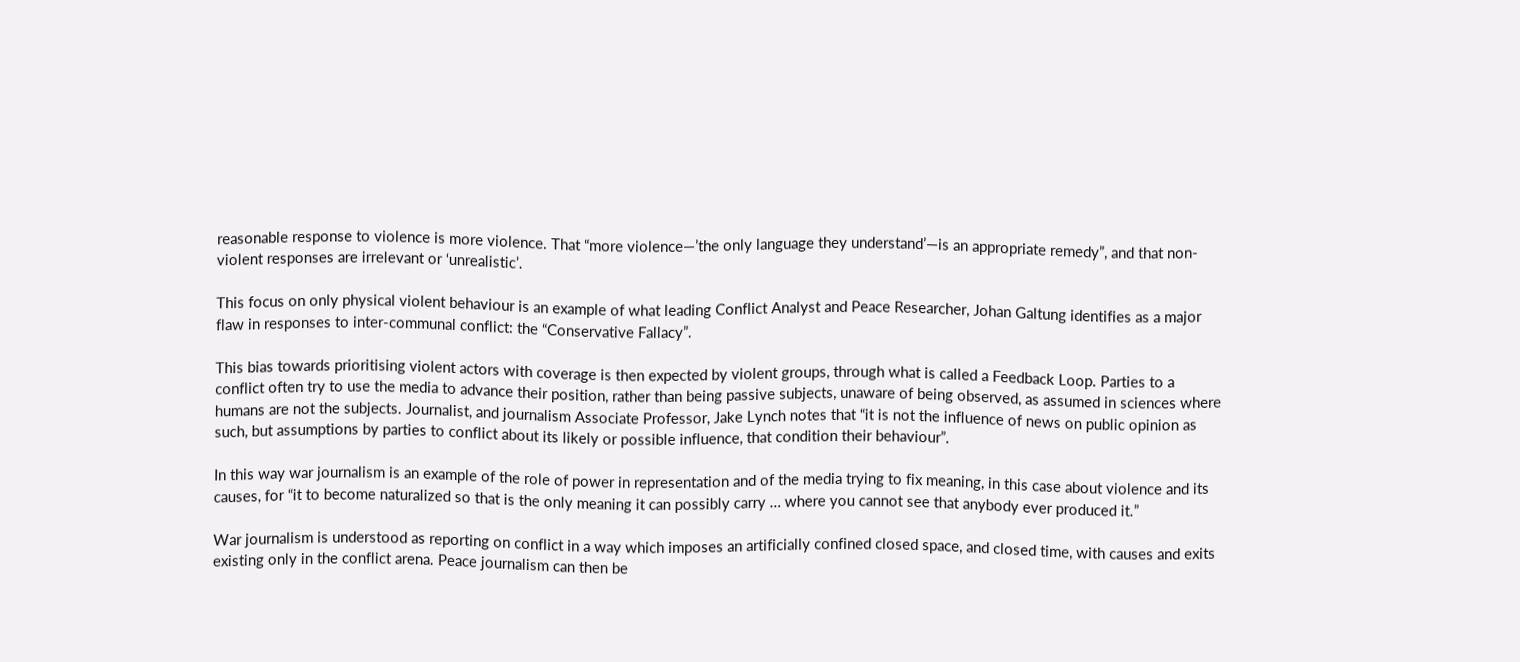reasonable response to violence is more violence. That “more violence—’the only language they understand’—is an appropriate remedy”, and that non-violent responses are irrelevant or ‘unrealistic’.

This focus on only physical violent behaviour is an example of what leading Conflict Analyst and Peace Researcher, Johan Galtung identifies as a major flaw in responses to inter-communal conflict: the “Conservative Fallacy”.

This bias towards prioritising violent actors with coverage is then expected by violent groups, through what is called a Feedback Loop. Parties to a conflict often try to use the media to advance their position, rather than being passive subjects, unaware of being observed, as assumed in sciences where humans are not the subjects. Journalist, and journalism Associate Professor, Jake Lynch notes that “it is not the influence of news on public opinion as such, but assumptions by parties to conflict about its likely or possible influence, that condition their behaviour”.

In this way war journalism is an example of the role of power in representation and of the media trying to fix meaning, in this case about violence and its causes, for “it to become naturalized so that is the only meaning it can possibly carry … where you cannot see that anybody ever produced it.”

War journalism is understood as reporting on conflict in a way which imposes an artificially confined closed space, and closed time, with causes and exits existing only in the conflict arena. Peace journalism can then be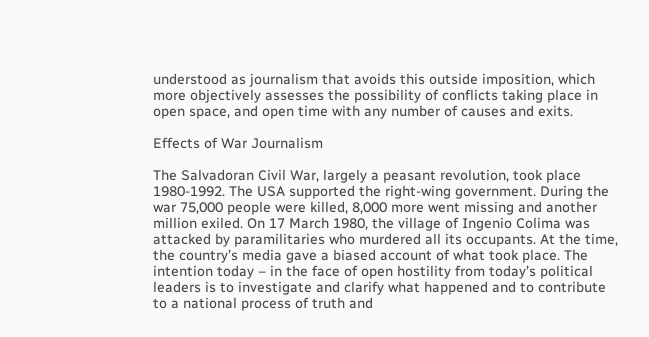understood as journalism that avoids this outside imposition, which more objectively assesses the possibility of conflicts taking place in open space, and open time with any number of causes and exits.

Effects of War Journalism

The Salvadoran Civil War, largely a peasant revolution, took place 1980-1992. The USA supported the right-wing government. During the war 75,000 people were killed, 8,000 more went missing and another million exiled. On 17 March 1980, the village of Ingenio Colima was attacked by paramilitaries who murdered all its occupants. At the time, the country’s media gave a biased account of what took place. The intention today – in the face of open hostility from today’s political leaders is to investigate and clarify what happened and to contribute to a national process of truth and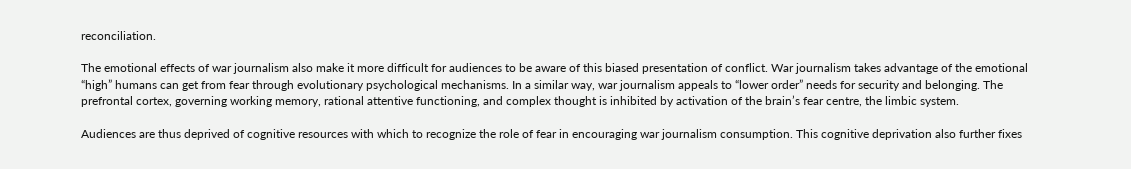reconciliation.

The emotional effects of war journalism also make it more difficult for audiences to be aware of this biased presentation of conflict. War journalism takes advantage of the emotional “high” humans can get from fear through evolutionary psychological mechanisms. In a similar way, war journalism appeals to “lower order” needs for security and belonging. The prefrontal cortex, governing working memory, rational attentive functioning, and complex thought is inhibited by activation of the brain’s fear centre, the limbic system.

Audiences are thus deprived of cognitive resources with which to recognize the role of fear in encouraging war journalism consumption. This cognitive deprivation also further fixes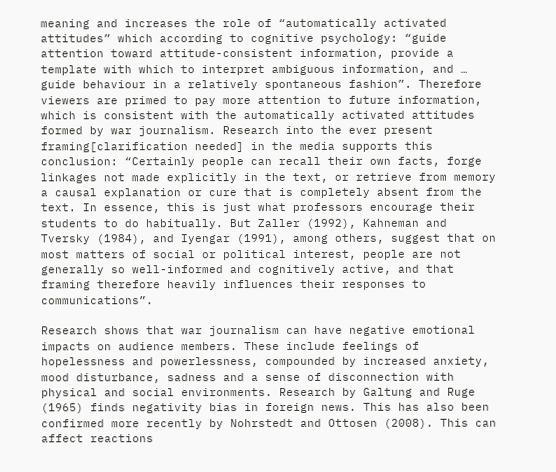meaning and increases the role of “automatically activated attitudes” which according to cognitive psychology: “guide attention toward attitude-consistent information, provide a template with which to interpret ambiguous information, and … guide behaviour in a relatively spontaneous fashion”. Therefore viewers are primed to pay more attention to future information, which is consistent with the automatically activated attitudes formed by war journalism. Research into the ever present framing[clarification needed] in the media supports this conclusion: “Certainly people can recall their own facts, forge linkages not made explicitly in the text, or retrieve from memory a causal explanation or cure that is completely absent from the text. In essence, this is just what professors encourage their students to do habitually. But Zaller (1992), Kahneman and Tversky (1984), and Iyengar (1991), among others, suggest that on most matters of social or political interest, people are not generally so well-informed and cognitively active, and that framing therefore heavily influences their responses to communications”.

Research shows that war journalism can have negative emotional impacts on audience members. These include feelings of hopelessness and powerlessness, compounded by increased anxiety, mood disturbance, sadness and a sense of disconnection with physical and social environments. Research by Galtung and Ruge (1965) finds negativity bias in foreign news. This has also been confirmed more recently by Nohrstedt and Ottosen (2008). This can affect reactions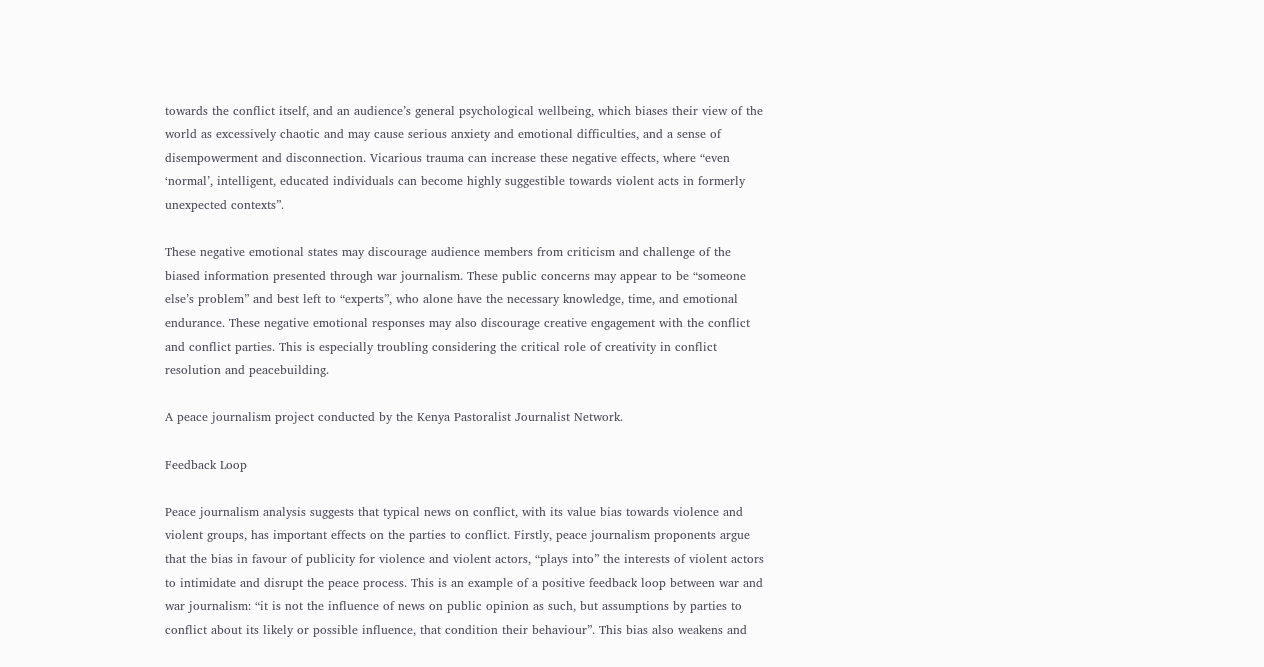towards the conflict itself, and an audience’s general psychological wellbeing, which biases their view of the world as excessively chaotic and may cause serious anxiety and emotional difficulties, and a sense of disempowerment and disconnection. Vicarious trauma can increase these negative effects, where “even ‘normal’, intelligent, educated individuals can become highly suggestible towards violent acts in formerly unexpected contexts”.

These negative emotional states may discourage audience members from criticism and challenge of the biased information presented through war journalism. These public concerns may appear to be “someone else’s problem” and best left to “experts”, who alone have the necessary knowledge, time, and emotional endurance. These negative emotional responses may also discourage creative engagement with the conflict and conflict parties. This is especially troubling considering the critical role of creativity in conflict resolution and peacebuilding.

A peace journalism project conducted by the Kenya Pastoralist Journalist Network.

Feedback Loop

Peace journalism analysis suggests that typical news on conflict, with its value bias towards violence and violent groups, has important effects on the parties to conflict. Firstly, peace journalism proponents argue that the bias in favour of publicity for violence and violent actors, “plays into” the interests of violent actors to intimidate and disrupt the peace process. This is an example of a positive feedback loop between war and war journalism: “it is not the influence of news on public opinion as such, but assumptions by parties to conflict about its likely or possible influence, that condition their behaviour”. This bias also weakens and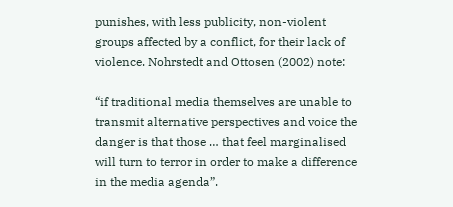punishes, with less publicity, non-violent groups affected by a conflict, for their lack of violence. Nohrstedt and Ottosen (2002) note:

“if traditional media themselves are unable to transmit alternative perspectives and voice the danger is that those … that feel marginalised will turn to terror in order to make a difference in the media agenda”.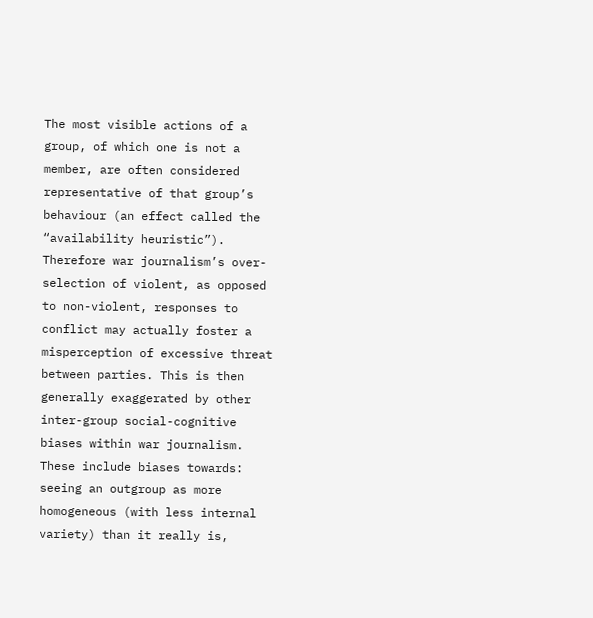The most visible actions of a group, of which one is not a member, are often considered representative of that group’s behaviour (an effect called the “availability heuristic”). Therefore war journalism’s over-selection of violent, as opposed to non-violent, responses to conflict may actually foster a misperception of excessive threat between parties. This is then generally exaggerated by other inter-group social-cognitive biases within war journalism. These include biases towards: seeing an outgroup as more homogeneous (with less internal variety) than it really is,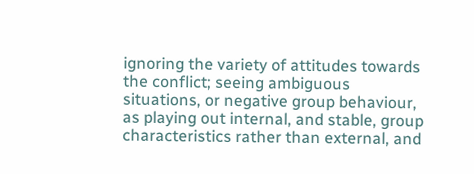ignoring the variety of attitudes towards the conflict; seeing ambiguous situations, or negative group behaviour, as playing out internal, and stable, group characteristics rather than external, and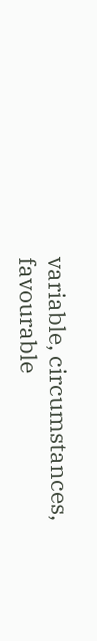variable, circumstances, favourable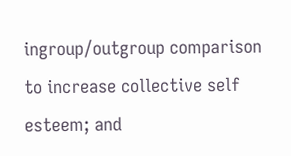ingroup/outgroup comparison to increase collective self esteem; and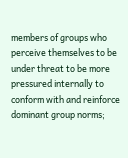members of groups who perceive themselves to be under threat to be more pressured internally to conform with and reinforce dominant group norms;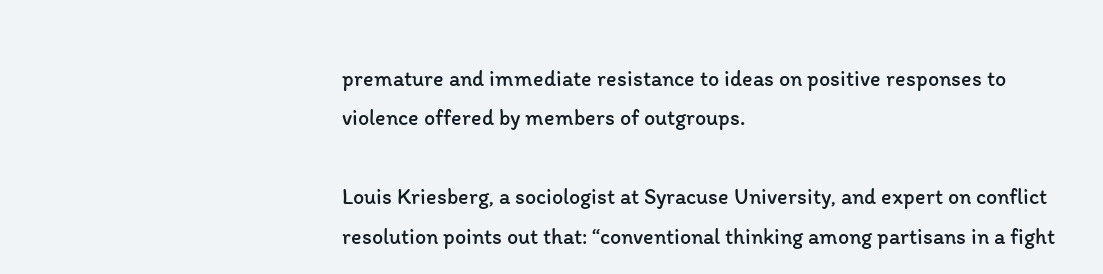premature and immediate resistance to ideas on positive responses to violence offered by members of outgroups.

Louis Kriesberg, a sociologist at Syracuse University, and expert on conflict resolution points out that: “conventional thinking among partisans in a fight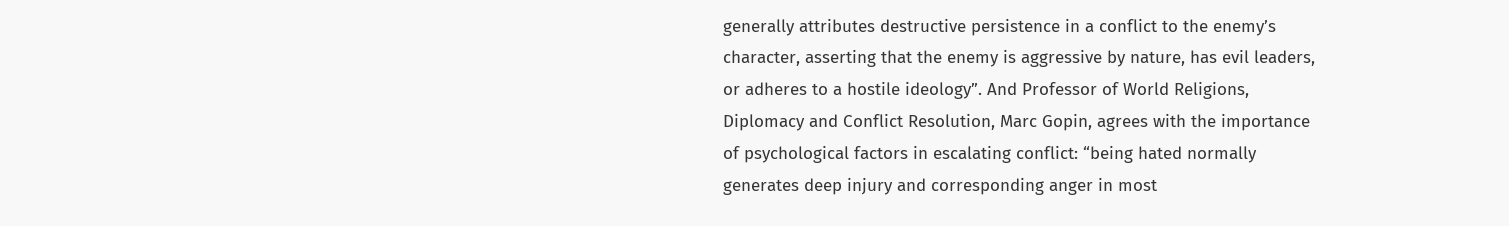generally attributes destructive persistence in a conflict to the enemy’s character, asserting that the enemy is aggressive by nature, has evil leaders, or adheres to a hostile ideology”. And Professor of World Religions, Diplomacy and Conflict Resolution, Marc Gopin, agrees with the importance of psychological factors in escalating conflict: “being hated normally generates deep injury and corresponding anger in most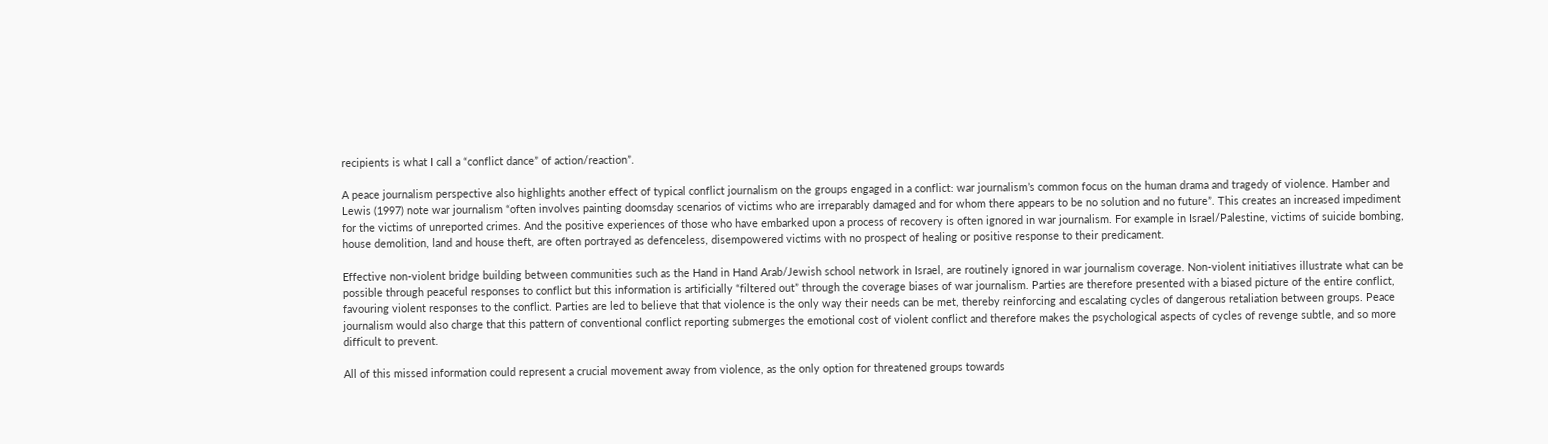recipients is what I call a “conflict dance” of action/reaction”.

A peace journalism perspective also highlights another effect of typical conflict journalism on the groups engaged in a conflict: war journalism’s common focus on the human drama and tragedy of violence. Hamber and Lewis (1997) note war journalism “often involves painting doomsday scenarios of victims who are irreparably damaged and for whom there appears to be no solution and no future”. This creates an increased impediment for the victims of unreported crimes. And the positive experiences of those who have embarked upon a process of recovery is often ignored in war journalism. For example in Israel/Palestine, victims of suicide bombing, house demolition, land and house theft, are often portrayed as defenceless, disempowered victims with no prospect of healing or positive response to their predicament.

Effective non-violent bridge building between communities such as the Hand in Hand Arab/Jewish school network in Israel, are routinely ignored in war journalism coverage. Non-violent initiatives illustrate what can be possible through peaceful responses to conflict but this information is artificially “filtered out” through the coverage biases of war journalism. Parties are therefore presented with a biased picture of the entire conflict, favouring violent responses to the conflict. Parties are led to believe that that violence is the only way their needs can be met, thereby reinforcing and escalating cycles of dangerous retaliation between groups. Peace journalism would also charge that this pattern of conventional conflict reporting submerges the emotional cost of violent conflict and therefore makes the psychological aspects of cycles of revenge subtle, and so more difficult to prevent.

All of this missed information could represent a crucial movement away from violence, as the only option for threatened groups towards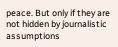peace. But only if they are not hidden by journalistic assumptions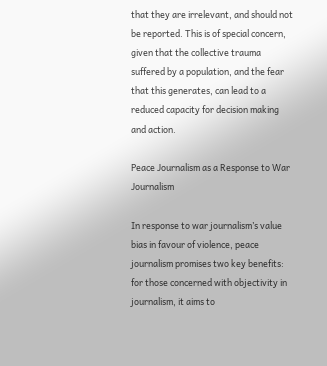that they are irrelevant, and should not be reported. This is of special concern, given that the collective trauma suffered by a population, and the fear that this generates, can lead to a reduced capacity for decision making and action.

Peace Journalism as a Response to War Journalism

In response to war journalism’s value bias in favour of violence, peace journalism promises two key benefits: for those concerned with objectivity in journalism, it aims to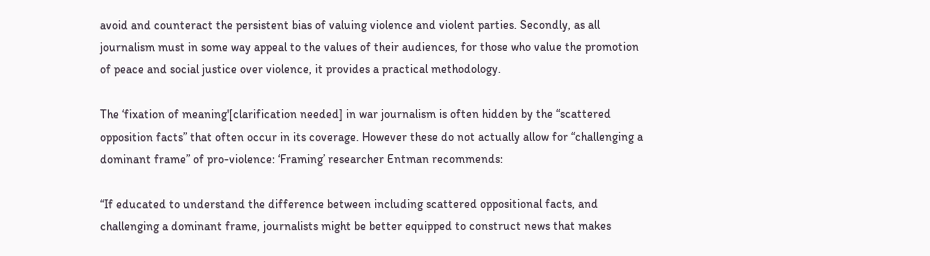avoid and counteract the persistent bias of valuing violence and violent parties. Secondly, as all journalism must in some way appeal to the values of their audiences, for those who value the promotion of peace and social justice over violence, it provides a practical methodology.

The ‘fixation of meaning'[clarification needed] in war journalism is often hidden by the “scattered opposition facts” that often occur in its coverage. However these do not actually allow for “challenging a dominant frame” of pro-violence: ‘Framing’ researcher Entman recommends:

“If educated to understand the difference between including scattered oppositional facts, and challenging a dominant frame, journalists might be better equipped to construct news that makes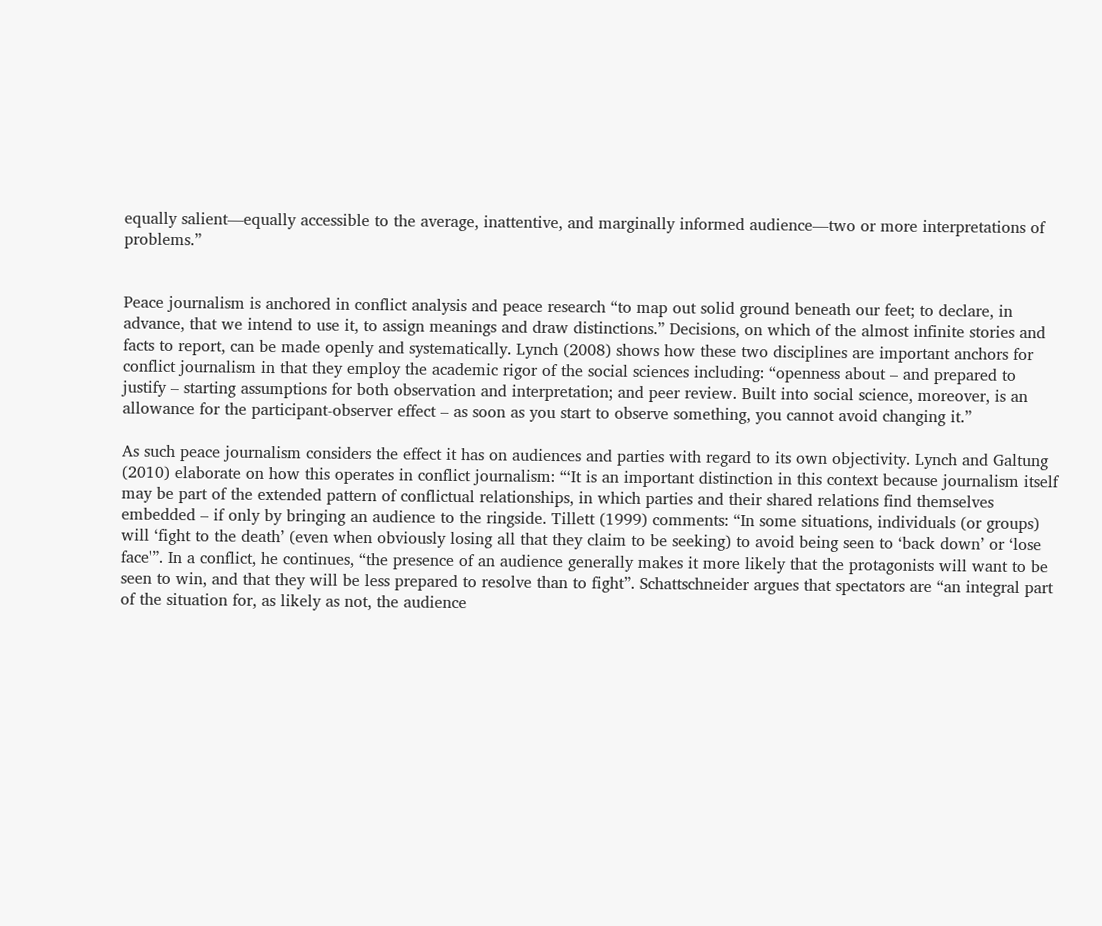equally salient—equally accessible to the average, inattentive, and marginally informed audience—two or more interpretations of problems.”


Peace journalism is anchored in conflict analysis and peace research “to map out solid ground beneath our feet; to declare, in advance, that we intend to use it, to assign meanings and draw distinctions.” Decisions, on which of the almost infinite stories and facts to report, can be made openly and systematically. Lynch (2008) shows how these two disciplines are important anchors for conflict journalism in that they employ the academic rigor of the social sciences including: “openness about – and prepared to justify – starting assumptions for both observation and interpretation; and peer review. Built into social science, moreover, is an allowance for the participant-observer effect – as soon as you start to observe something, you cannot avoid changing it.”

As such peace journalism considers the effect it has on audiences and parties with regard to its own objectivity. Lynch and Galtung (2010) elaborate on how this operates in conflict journalism: “‘It is an important distinction in this context because journalism itself may be part of the extended pattern of conflictual relationships, in which parties and their shared relations find themselves embedded – if only by bringing an audience to the ringside. Tillett (1999) comments: “In some situations, individuals (or groups) will ‘fight to the death’ (even when obviously losing all that they claim to be seeking) to avoid being seen to ‘back down’ or ‘lose face'”. In a conflict, he continues, “the presence of an audience generally makes it more likely that the protagonists will want to be seen to win, and that they will be less prepared to resolve than to fight”. Schattschneider argues that spectators are “an integral part of the situation for, as likely as not, the audience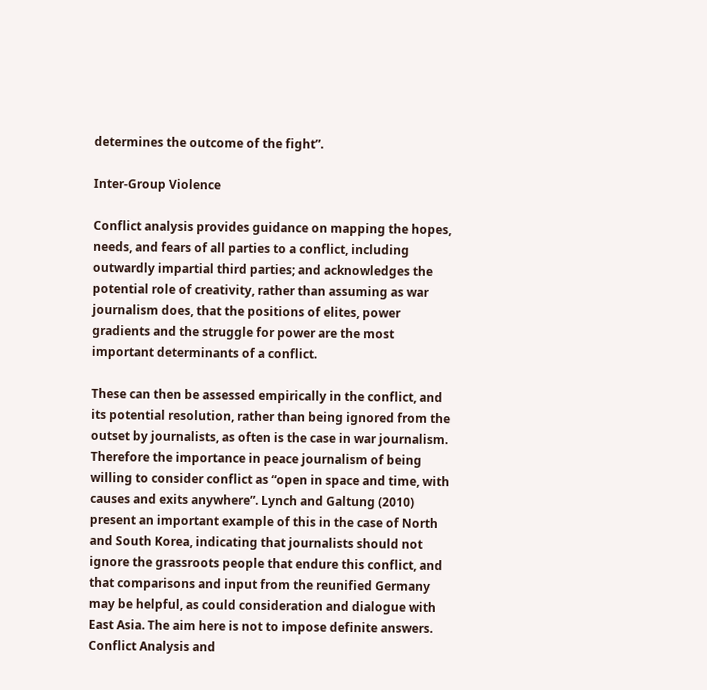determines the outcome of the fight”.

Inter-Group Violence

Conflict analysis provides guidance on mapping the hopes, needs, and fears of all parties to a conflict, including outwardly impartial third parties; and acknowledges the potential role of creativity, rather than assuming as war journalism does, that the positions of elites, power gradients and the struggle for power are the most important determinants of a conflict.

These can then be assessed empirically in the conflict, and its potential resolution, rather than being ignored from the outset by journalists, as often is the case in war journalism. Therefore the importance in peace journalism of being willing to consider conflict as “open in space and time, with causes and exits anywhere”. Lynch and Galtung (2010) present an important example of this in the case of North and South Korea, indicating that journalists should not ignore the grassroots people that endure this conflict, and that comparisons and input from the reunified Germany may be helpful, as could consideration and dialogue with East Asia. The aim here is not to impose definite answers. Conflict Analysis and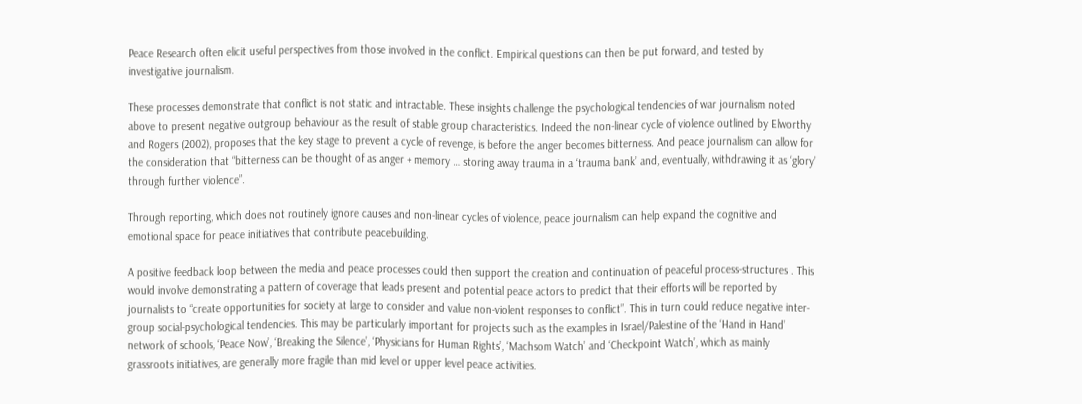Peace Research often elicit useful perspectives from those involved in the conflict. Empirical questions can then be put forward, and tested by investigative journalism.

These processes demonstrate that conflict is not static and intractable. These insights challenge the psychological tendencies of war journalism noted above to present negative outgroup behaviour as the result of stable group characteristics. Indeed the non-linear cycle of violence outlined by Elworthy and Rogers (2002), proposes that the key stage to prevent a cycle of revenge, is before the anger becomes bitterness. And peace journalism can allow for the consideration that “bitterness can be thought of as anger + memory … storing away trauma in a ‘trauma bank’ and, eventually, withdrawing it as ‘glory’ through further violence”.

Through reporting, which does not routinely ignore causes and non-linear cycles of violence, peace journalism can help expand the cognitive and emotional space for peace initiatives that contribute peacebuilding.

A positive feedback loop between the media and peace processes could then support the creation and continuation of peaceful process-structures . This would involve demonstrating a pattern of coverage that leads present and potential peace actors to predict that their efforts will be reported by journalists to “create opportunities for society at large to consider and value non-violent responses to conflict”. This in turn could reduce negative inter-group social-psychological tendencies. This may be particularly important for projects such as the examples in Israel/Palestine of the ‘Hand in Hand’ network of schools, ‘Peace Now’, ‘Breaking the Silence’, ‘Physicians for Human Rights’, ‘Machsom Watch’ and ‘Checkpoint Watch’, which as mainly grassroots initiatives, are generally more fragile than mid level or upper level peace activities.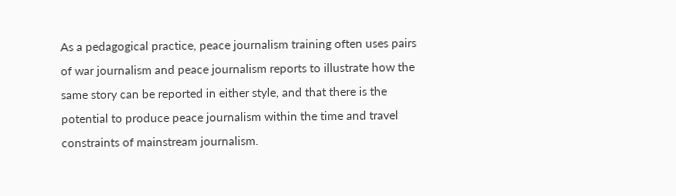As a pedagogical practice, peace journalism training often uses pairs of war journalism and peace journalism reports to illustrate how the same story can be reported in either style, and that there is the potential to produce peace journalism within the time and travel constraints of mainstream journalism.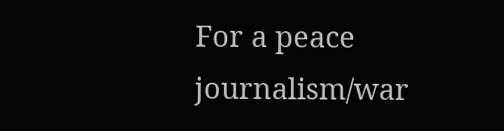For a peace journalism/war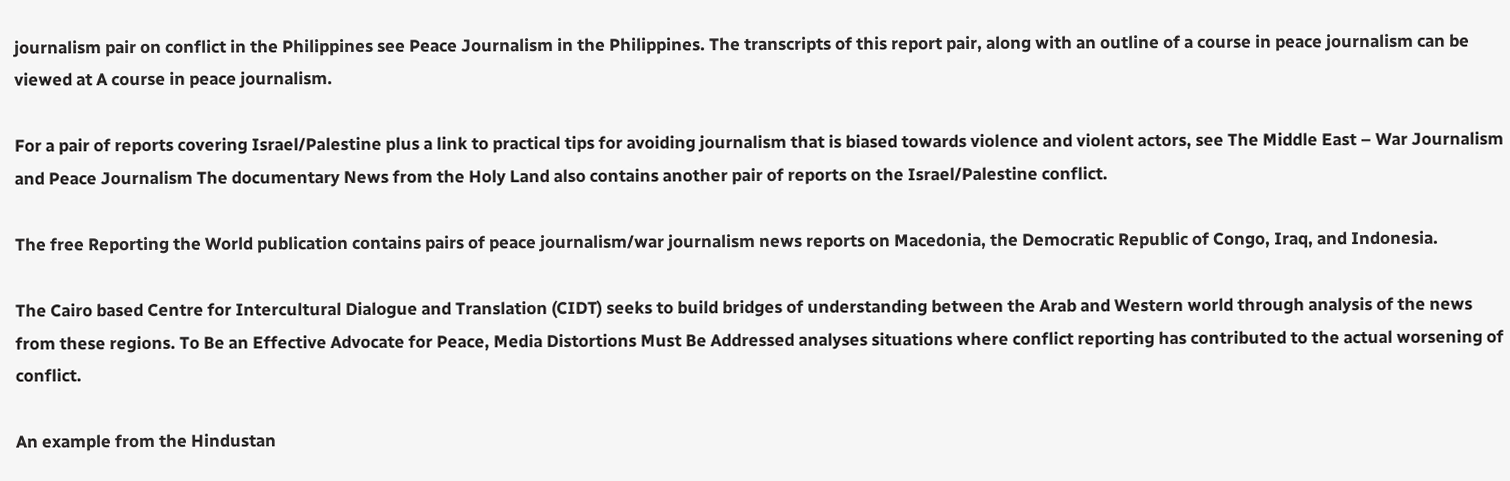journalism pair on conflict in the Philippines see Peace Journalism in the Philippines. The transcripts of this report pair, along with an outline of a course in peace journalism can be viewed at A course in peace journalism.

For a pair of reports covering Israel/Palestine plus a link to practical tips for avoiding journalism that is biased towards violence and violent actors, see The Middle East – War Journalism and Peace Journalism The documentary News from the Holy Land also contains another pair of reports on the Israel/Palestine conflict.

The free Reporting the World publication contains pairs of peace journalism/war journalism news reports on Macedonia, the Democratic Republic of Congo, Iraq, and Indonesia.

The Cairo based Centre for Intercultural Dialogue and Translation (CIDT) seeks to build bridges of understanding between the Arab and Western world through analysis of the news from these regions. To Be an Effective Advocate for Peace, Media Distortions Must Be Addressed analyses situations where conflict reporting has contributed to the actual worsening of conflict.

An example from the Hindustan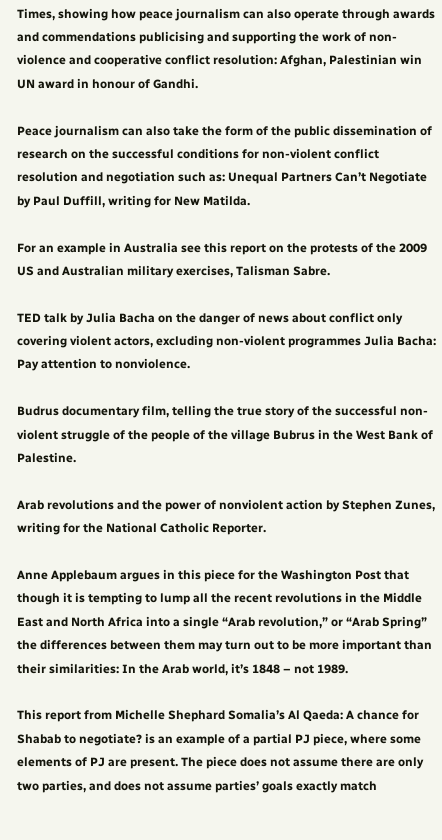Times, showing how peace journalism can also operate through awards and commendations publicising and supporting the work of non-violence and cooperative conflict resolution: Afghan, Palestinian win UN award in honour of Gandhi.

Peace journalism can also take the form of the public dissemination of research on the successful conditions for non-violent conflict resolution and negotiation such as: Unequal Partners Can’t Negotiate by Paul Duffill, writing for New Matilda.

For an example in Australia see this report on the protests of the 2009 US and Australian military exercises, Talisman Sabre.

TED talk by Julia Bacha on the danger of news about conflict only covering violent actors, excluding non-violent programmes Julia Bacha: Pay attention to nonviolence.

Budrus documentary film, telling the true story of the successful non-violent struggle of the people of the village Bubrus in the West Bank of Palestine.

Arab revolutions and the power of nonviolent action by Stephen Zunes, writing for the National Catholic Reporter.

Anne Applebaum argues in this piece for the Washington Post that though it is tempting to lump all the recent revolutions in the Middle East and North Africa into a single “Arab revolution,” or “Arab Spring” the differences between them may turn out to be more important than their similarities: In the Arab world, it’s 1848 – not 1989.

This report from Michelle Shephard Somalia’s Al Qaeda: A chance for Shabab to negotiate? is an example of a partial PJ piece, where some elements of PJ are present. The piece does not assume there are only two parties, and does not assume parties’ goals exactly match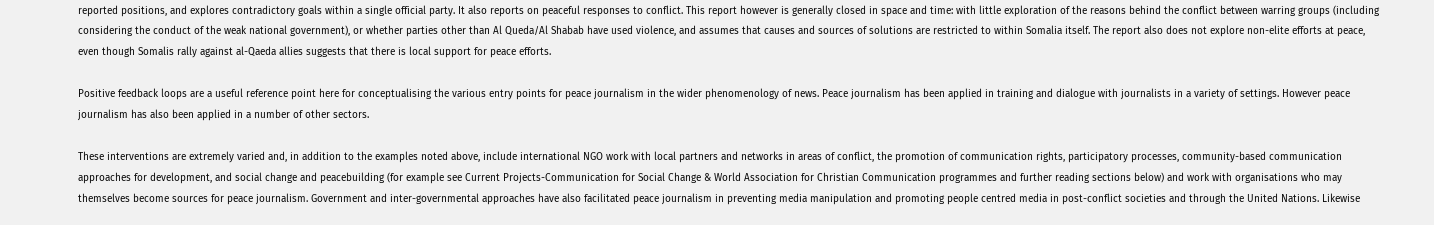reported positions, and explores contradictory goals within a single official party. It also reports on peaceful responses to conflict. This report however is generally closed in space and time: with little exploration of the reasons behind the conflict between warring groups (including considering the conduct of the weak national government), or whether parties other than Al Queda/Al Shabab have used violence, and assumes that causes and sources of solutions are restricted to within Somalia itself. The report also does not explore non-elite efforts at peace, even though Somalis rally against al-Qaeda allies suggests that there is local support for peace efforts.

Positive feedback loops are a useful reference point here for conceptualising the various entry points for peace journalism in the wider phenomenology of news. Peace journalism has been applied in training and dialogue with journalists in a variety of settings. However peace journalism has also been applied in a number of other sectors.

These interventions are extremely varied and, in addition to the examples noted above, include international NGO work with local partners and networks in areas of conflict, the promotion of communication rights, participatory processes, community-based communication approaches for development, and social change and peacebuilding (for example see Current Projects-Communication for Social Change & World Association for Christian Communication programmes and further reading sections below) and work with organisations who may themselves become sources for peace journalism. Government and inter-governmental approaches have also facilitated peace journalism in preventing media manipulation and promoting people centred media in post-conflict societies and through the United Nations. Likewise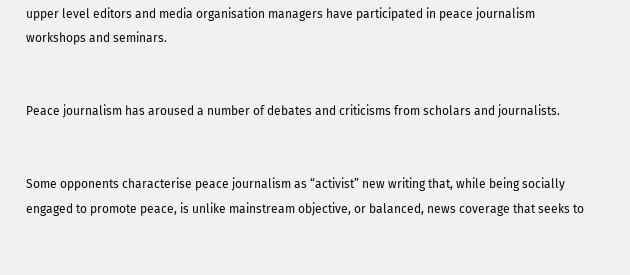upper level editors and media organisation managers have participated in peace journalism workshops and seminars.


Peace journalism has aroused a number of debates and criticisms from scholars and journalists.


Some opponents characterise peace journalism as “activist” new writing that, while being socially engaged to promote peace, is unlike mainstream objective, or balanced, news coverage that seeks to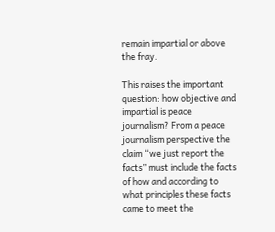remain impartial or above the fray.

This raises the important question: how objective and impartial is peace journalism? From a peace journalism perspective the claim “we just report the facts” must include the facts of how and according to what principles these facts came to meet the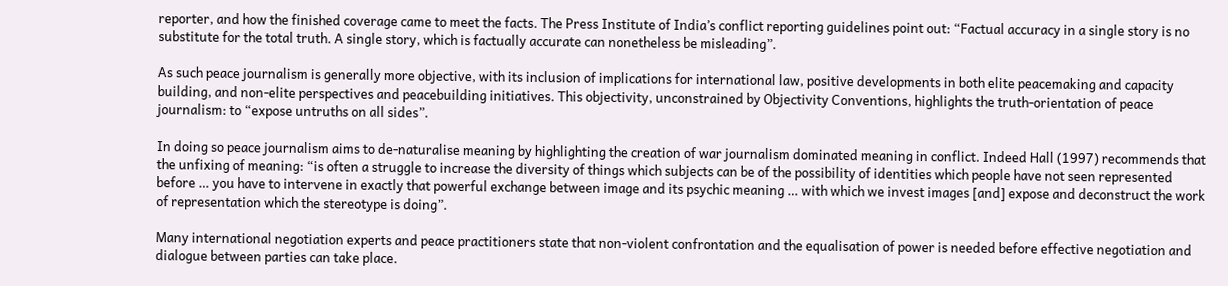reporter, and how the finished coverage came to meet the facts. The Press Institute of India’s conflict reporting guidelines point out: “Factual accuracy in a single story is no substitute for the total truth. A single story, which is factually accurate can nonetheless be misleading”.

As such peace journalism is generally more objective, with its inclusion of implications for international law, positive developments in both elite peacemaking and capacity building, and non-elite perspectives and peacebuilding initiatives. This objectivity, unconstrained by Objectivity Conventions, highlights the truth-orientation of peace journalism: to “expose untruths on all sides”.

In doing so peace journalism aims to de-naturalise meaning by highlighting the creation of war journalism dominated meaning in conflict. Indeed Hall (1997) recommends that the unfixing of meaning: “is often a struggle to increase the diversity of things which subjects can be of the possibility of identities which people have not seen represented before … you have to intervene in exactly that powerful exchange between image and its psychic meaning … with which we invest images [and] expose and deconstruct the work of representation which the stereotype is doing”.

Many international negotiation experts and peace practitioners state that non-violent confrontation and the equalisation of power is needed before effective negotiation and dialogue between parties can take place.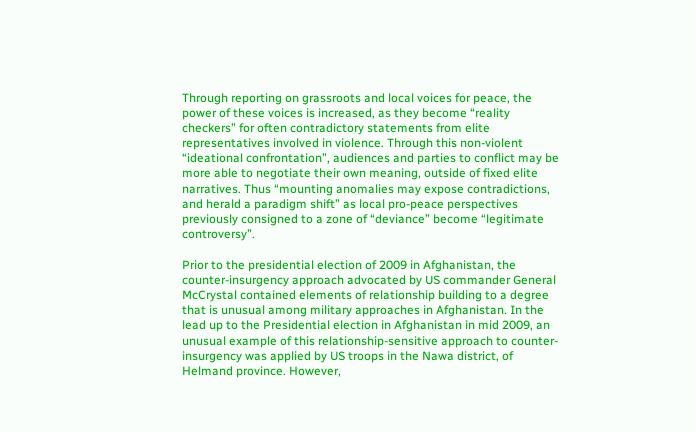Through reporting on grassroots and local voices for peace, the power of these voices is increased, as they become “reality checkers” for often contradictory statements from elite representatives involved in violence. Through this non-violent “ideational confrontation”, audiences and parties to conflict may be more able to negotiate their own meaning, outside of fixed elite narratives. Thus “mounting anomalies may expose contradictions, and herald a paradigm shift” as local pro-peace perspectives previously consigned to a zone of “deviance” become “legitimate controversy”.

Prior to the presidential election of 2009 in Afghanistan, the counter-insurgency approach advocated by US commander General McCrystal contained elements of relationship building to a degree that is unusual among military approaches in Afghanistan. In the lead up to the Presidential election in Afghanistan in mid 2009, an unusual example of this relationship-sensitive approach to counter-insurgency was applied by US troops in the Nawa district, of Helmand province. However,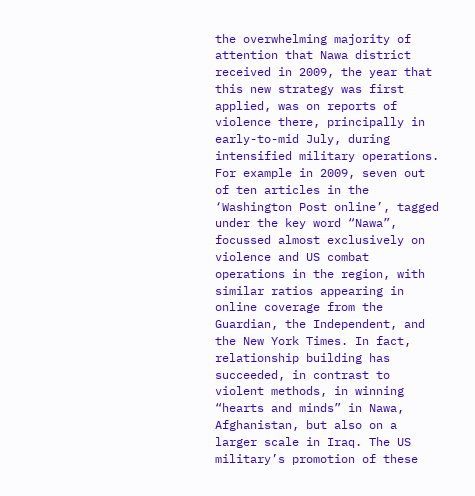the overwhelming majority of attention that Nawa district received in 2009, the year that this new strategy was first applied, was on reports of violence there, principally in early-to-mid July, during intensified military operations. For example in 2009, seven out of ten articles in the ‘Washington Post online’, tagged under the key word “Nawa”, focussed almost exclusively on violence and US combat operations in the region, with similar ratios appearing in online coverage from the Guardian, the Independent, and the New York Times. In fact, relationship building has succeeded, in contrast to violent methods, in winning “hearts and minds” in Nawa, Afghanistan, but also on a larger scale in Iraq. The US military’s promotion of these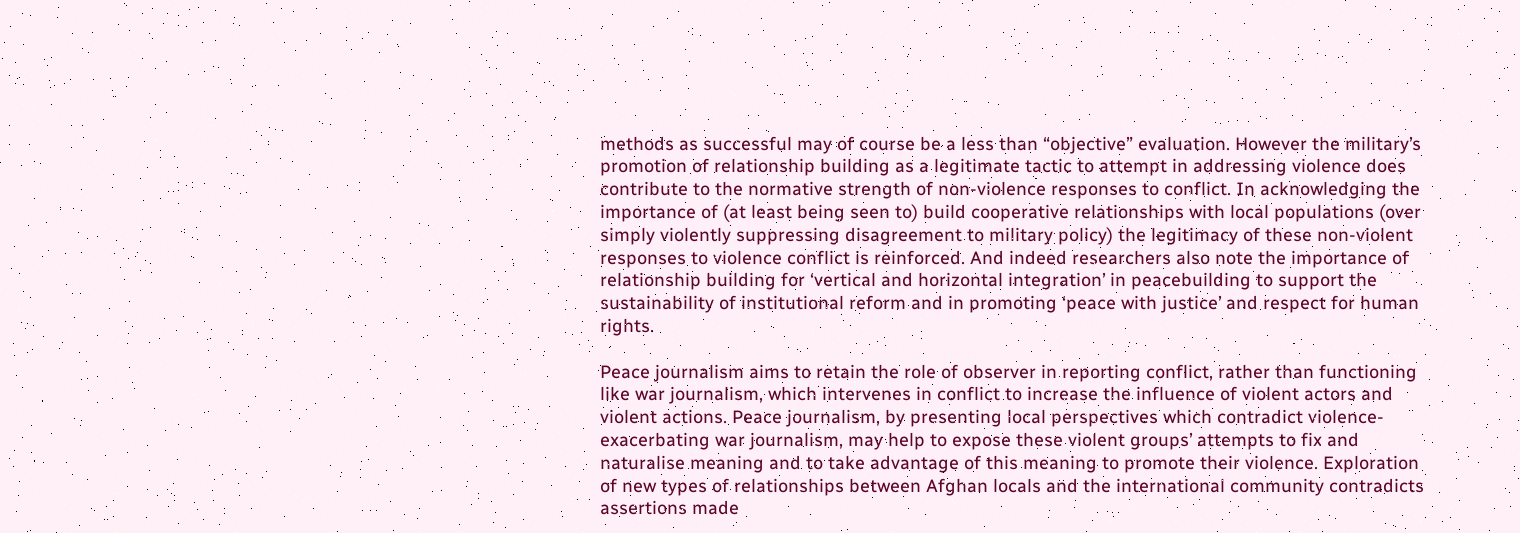methods as successful may of course be a less than “objective” evaluation. However the military’s promotion of relationship building as a legitimate tactic to attempt in addressing violence does contribute to the normative strength of non-violence responses to conflict. In acknowledging the importance of (at least being seen to) build cooperative relationships with local populations (over simply violently suppressing disagreement to military policy) the legitimacy of these non-violent responses to violence conflict is reinforced. And indeed researchers also note the importance of relationship building for ‘vertical and horizontal integration’ in peacebuilding to support the sustainability of institutional reform and in promoting ‘peace with justice’ and respect for human rights.

Peace journalism aims to retain the role of observer in reporting conflict, rather than functioning like war journalism, which intervenes in conflict to increase the influence of violent actors and violent actions. Peace journalism, by presenting local perspectives which contradict violence-exacerbating war journalism, may help to expose these violent groups’ attempts to fix and naturalise meaning and to take advantage of this meaning to promote their violence. Exploration of new types of relationships between Afghan locals and the international community contradicts assertions made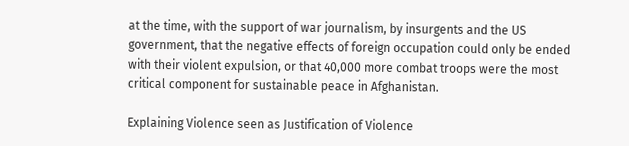at the time, with the support of war journalism, by insurgents and the US government, that the negative effects of foreign occupation could only be ended with their violent expulsion, or that 40,000 more combat troops were the most critical component for sustainable peace in Afghanistan.

Explaining Violence seen as Justification of Violence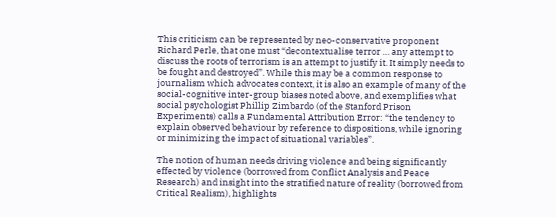This criticism can be represented by neo-conservative proponent Richard Perle, that one must “decontextualise terror … any attempt to discuss the roots of terrorism is an attempt to justify it. It simply needs to be fought and destroyed”. While this may be a common response to journalism which advocates context, it is also an example of many of the social-cognitive inter-group biases noted above, and exemplifies what social psychologist Phillip Zimbardo (of the Stanford Prison Experiments) calls a Fundamental Attribution Error: “the tendency to explain observed behaviour by reference to dispositions, while ignoring or minimizing the impact of situational variables”.

The notion of human needs driving violence and being significantly effected by violence (borrowed from Conflict Analysis and Peace Research) and insight into the stratified nature of reality (borrowed from Critical Realism), highlights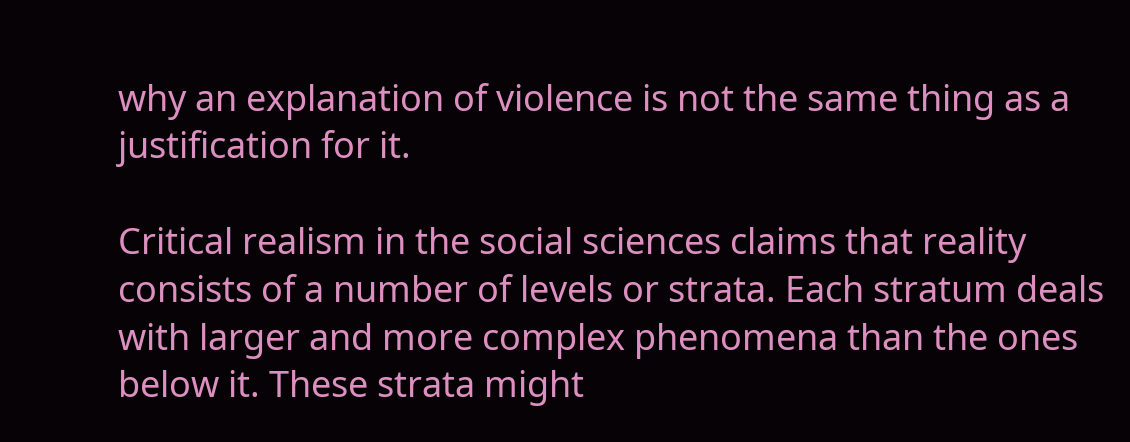why an explanation of violence is not the same thing as a justification for it.

Critical realism in the social sciences claims that reality consists of a number of levels or strata. Each stratum deals with larger and more complex phenomena than the ones below it. These strata might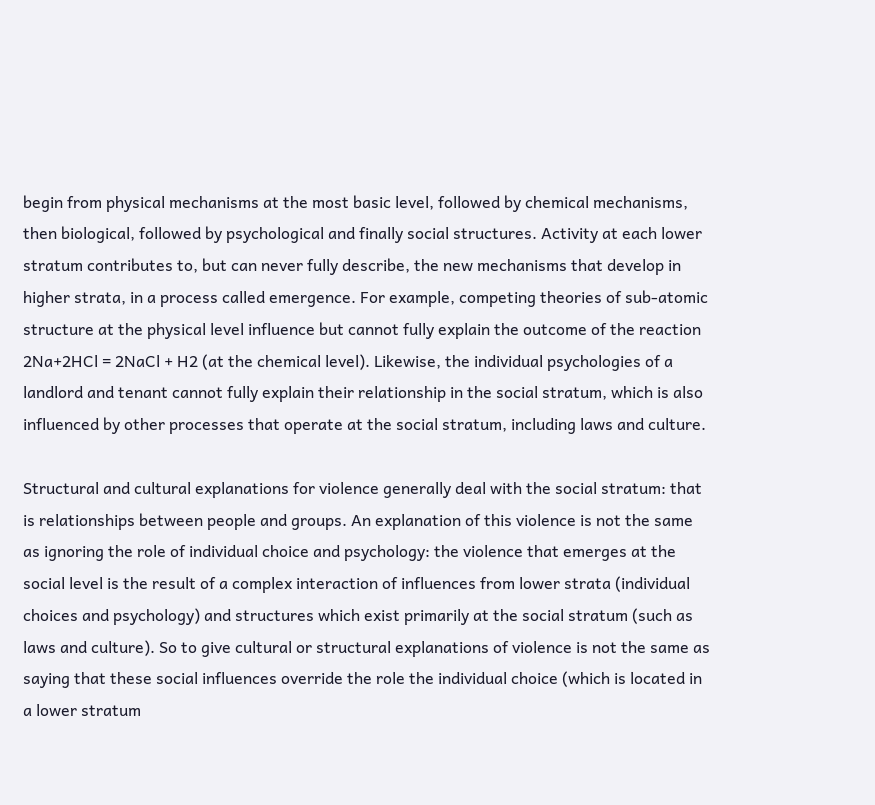begin from physical mechanisms at the most basic level, followed by chemical mechanisms, then biological, followed by psychological and finally social structures. Activity at each lower stratum contributes to, but can never fully describe, the new mechanisms that develop in higher strata, in a process called emergence. For example, competing theories of sub-atomic structure at the physical level influence but cannot fully explain the outcome of the reaction 2Na+2HCl = 2NaCl + H2 (at the chemical level). Likewise, the individual psychologies of a landlord and tenant cannot fully explain their relationship in the social stratum, which is also influenced by other processes that operate at the social stratum, including laws and culture.

Structural and cultural explanations for violence generally deal with the social stratum: that is relationships between people and groups. An explanation of this violence is not the same as ignoring the role of individual choice and psychology: the violence that emerges at the social level is the result of a complex interaction of influences from lower strata (individual choices and psychology) and structures which exist primarily at the social stratum (such as laws and culture). So to give cultural or structural explanations of violence is not the same as saying that these social influences override the role the individual choice (which is located in a lower stratum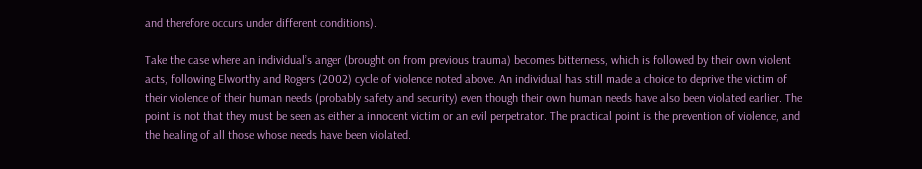and therefore occurs under different conditions).

Take the case where an individual’s anger (brought on from previous trauma) becomes bitterness, which is followed by their own violent acts, following Elworthy and Rogers (2002) cycle of violence noted above. An individual has still made a choice to deprive the victim of their violence of their human needs (probably safety and security) even though their own human needs have also been violated earlier. The point is not that they must be seen as either a innocent victim or an evil perpetrator. The practical point is the prevention of violence, and the healing of all those whose needs have been violated.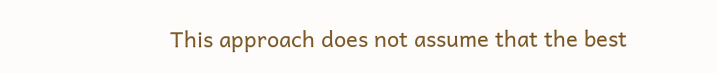This approach does not assume that the best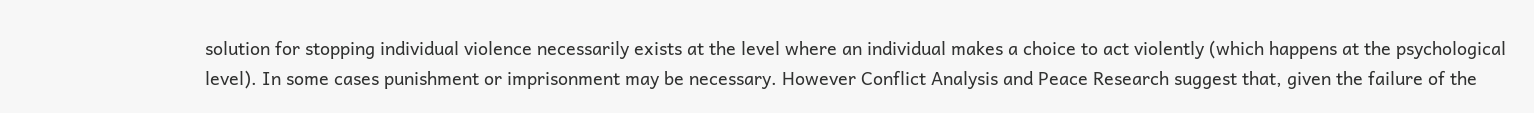solution for stopping individual violence necessarily exists at the level where an individual makes a choice to act violently (which happens at the psychological level). In some cases punishment or imprisonment may be necessary. However Conflict Analysis and Peace Research suggest that, given the failure of the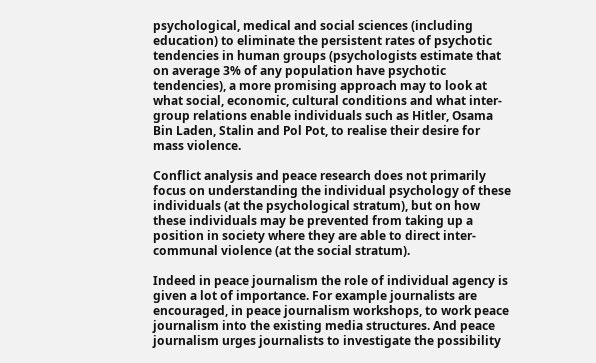psychological, medical and social sciences (including education) to eliminate the persistent rates of psychotic tendencies in human groups (psychologists estimate that on average 3% of any population have psychotic tendencies), a more promising approach may to look at what social, economic, cultural conditions and what inter-group relations enable individuals such as Hitler, Osama Bin Laden, Stalin and Pol Pot, to realise their desire for mass violence.

Conflict analysis and peace research does not primarily focus on understanding the individual psychology of these individuals (at the psychological stratum), but on how these individuals may be prevented from taking up a position in society where they are able to direct inter-communal violence (at the social stratum).

Indeed in peace journalism the role of individual agency is given a lot of importance. For example journalists are encouraged, in peace journalism workshops, to work peace journalism into the existing media structures. And peace journalism urges journalists to investigate the possibility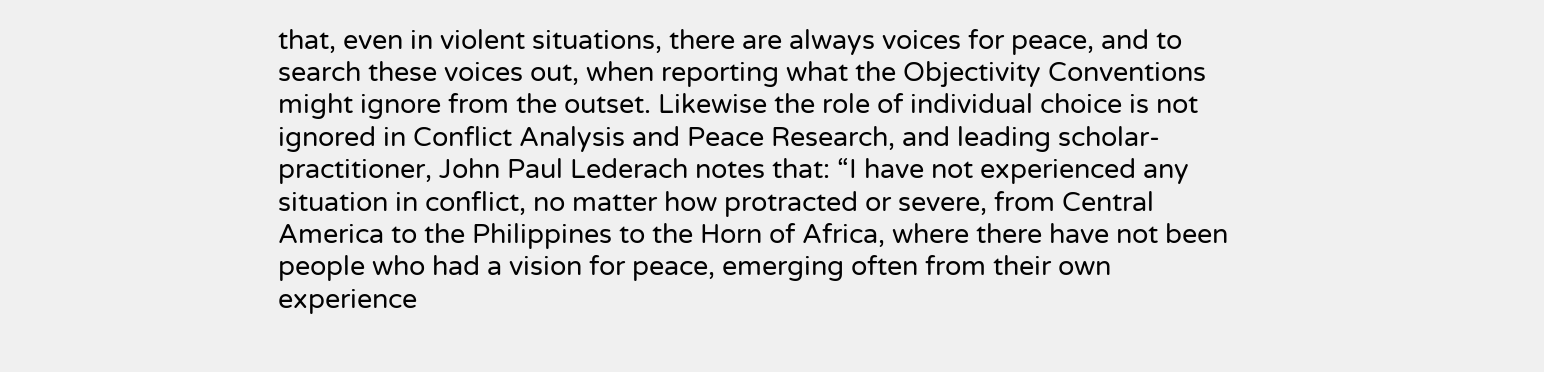that, even in violent situations, there are always voices for peace, and to search these voices out, when reporting what the Objectivity Conventions might ignore from the outset. Likewise the role of individual choice is not ignored in Conflict Analysis and Peace Research, and leading scholar-practitioner, John Paul Lederach notes that: “I have not experienced any situation in conflict, no matter how protracted or severe, from Central America to the Philippines to the Horn of Africa, where there have not been people who had a vision for peace, emerging often from their own experience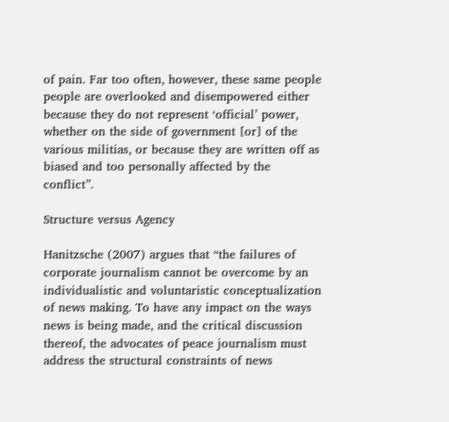of pain. Far too often, however, these same people people are overlooked and disempowered either because they do not represent ‘official’ power, whether on the side of government [or] of the various militias, or because they are written off as biased and too personally affected by the conflict”.

Structure versus Agency

Hanitzsche (2007) argues that “the failures of corporate journalism cannot be overcome by an individualistic and voluntaristic conceptualization of news making. To have any impact on the ways news is being made, and the critical discussion thereof, the advocates of peace journalism must address the structural constraints of news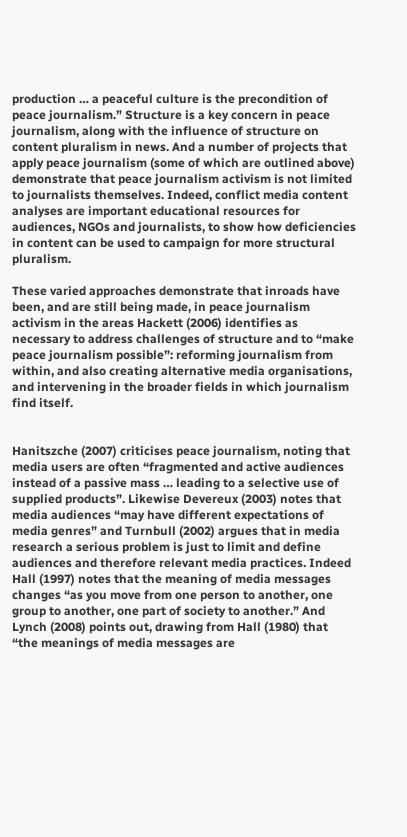production … a peaceful culture is the precondition of peace journalism.” Structure is a key concern in peace journalism, along with the influence of structure on content pluralism in news. And a number of projects that apply peace journalism (some of which are outlined above) demonstrate that peace journalism activism is not limited to journalists themselves. Indeed, conflict media content analyses are important educational resources for audiences, NGOs and journalists, to show how deficiencies in content can be used to campaign for more structural pluralism.

These varied approaches demonstrate that inroads have been, and are still being made, in peace journalism activism in the areas Hackett (2006) identifies as necessary to address challenges of structure and to “make peace journalism possible”: reforming journalism from within, and also creating alternative media organisations, and intervening in the broader fields in which journalism find itself.


Hanitszche (2007) criticises peace journalism, noting that media users are often “fragmented and active audiences instead of a passive mass … leading to a selective use of supplied products”. Likewise Devereux (2003) notes that media audiences “may have different expectations of media genres” and Turnbull (2002) argues that in media research a serious problem is just to limit and define audiences and therefore relevant media practices. Indeed Hall (1997) notes that the meaning of media messages changes “as you move from one person to another, one group to another, one part of society to another.” And Lynch (2008) points out, drawing from Hall (1980) that “the meanings of media messages are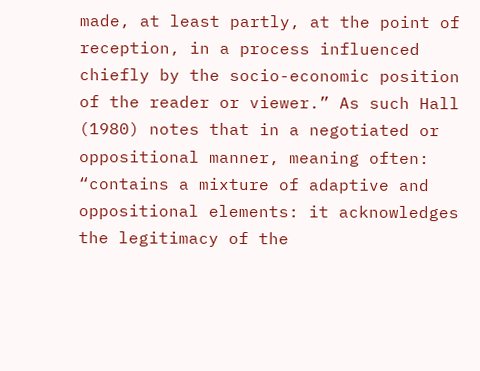made, at least partly, at the point of reception, in a process influenced chiefly by the socio-economic position of the reader or viewer.” As such Hall (1980) notes that in a negotiated or oppositional manner, meaning often: “contains a mixture of adaptive and oppositional elements: it acknowledges the legitimacy of the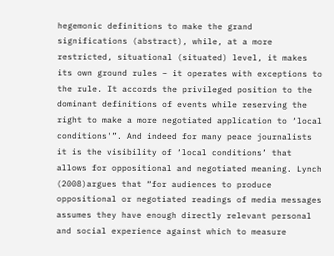hegemonic definitions to make the grand significations (abstract), while, at a more restricted, situational (situated) level, it makes its own ground rules – it operates with exceptions to the rule. It accords the privileged position to the dominant definitions of events while reserving the right to make a more negotiated application to ‘local conditions'”. And indeed for many peace journalists it is the visibility of ‘local conditions’ that allows for oppositional and negotiated meaning. Lynch (2008)argues that “for audiences to produce oppositional or negotiated readings of media messages assumes they have enough directly relevant personal and social experience against which to measure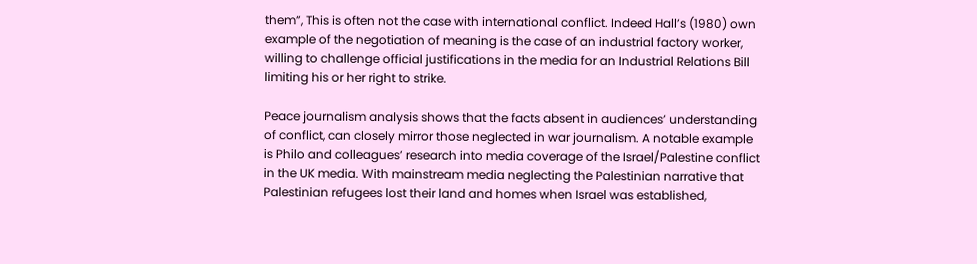them”, This is often not the case with international conflict. Indeed Hall’s (1980) own example of the negotiation of meaning is the case of an industrial factory worker, willing to challenge official justifications in the media for an Industrial Relations Bill limiting his or her right to strike.

Peace journalism analysis shows that the facts absent in audiences’ understanding of conflict, can closely mirror those neglected in war journalism. A notable example is Philo and colleagues’ research into media coverage of the Israel/Palestine conflict in the UK media. With mainstream media neglecting the Palestinian narrative that Palestinian refugees lost their land and homes when Israel was established,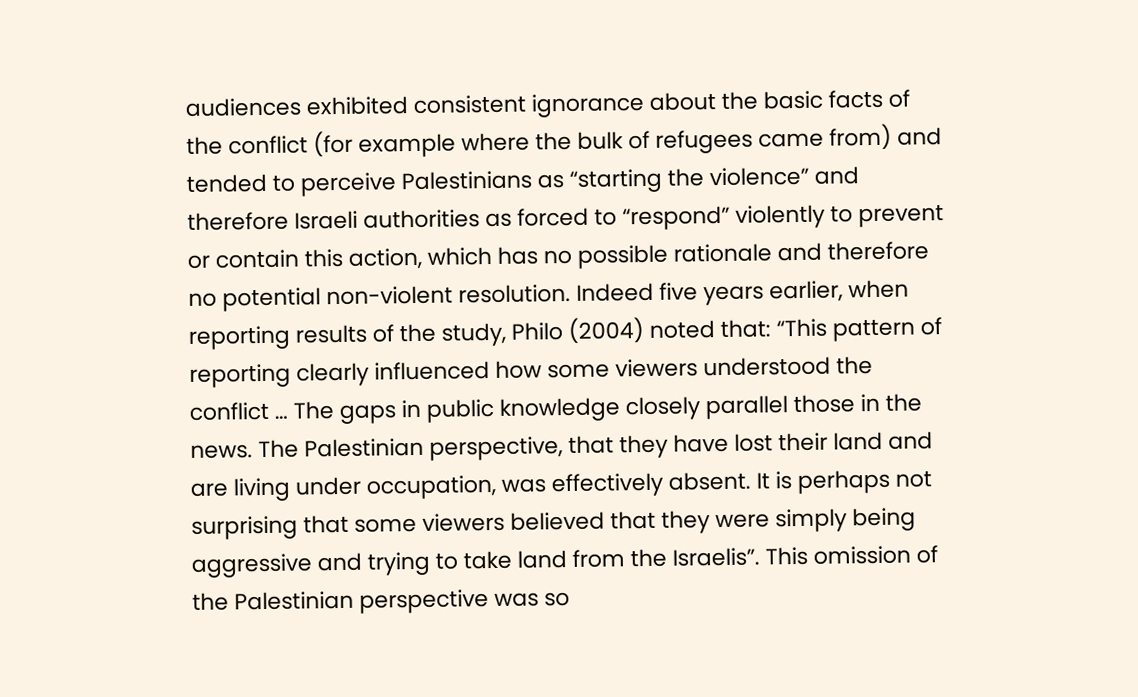audiences exhibited consistent ignorance about the basic facts of the conflict (for example where the bulk of refugees came from) and tended to perceive Palestinians as “starting the violence” and therefore Israeli authorities as forced to “respond” violently to prevent or contain this action, which has no possible rationale and therefore no potential non-violent resolution. Indeed five years earlier, when reporting results of the study, Philo (2004) noted that: “This pattern of reporting clearly influenced how some viewers understood the conflict … The gaps in public knowledge closely parallel those in the news. The Palestinian perspective, that they have lost their land and are living under occupation, was effectively absent. It is perhaps not surprising that some viewers believed that they were simply being aggressive and trying to take land from the Israelis”. This omission of the Palestinian perspective was so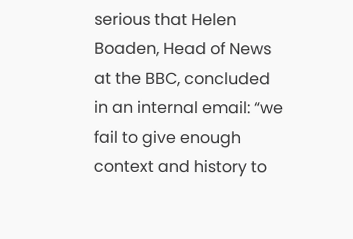serious that Helen Boaden, Head of News at the BBC, concluded in an internal email: “we fail to give enough context and history to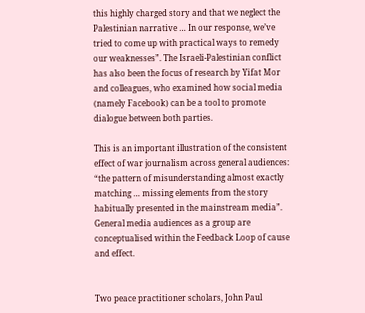this highly charged story and that we neglect the Palestinian narrative … In our response, we’ve tried to come up with practical ways to remedy our weaknesses”. The Israeli-Palestinian conflict has also been the focus of research by Yifat Mor and colleagues, who examined how social media (namely Facebook) can be a tool to promote dialogue between both parties.

This is an important illustration of the consistent effect of war journalism across general audiences: “the pattern of misunderstanding almost exactly matching … missing elements from the story habitually presented in the mainstream media”. General media audiences as a group are conceptualised within the Feedback Loop of cause and effect.


Two peace practitioner scholars, John Paul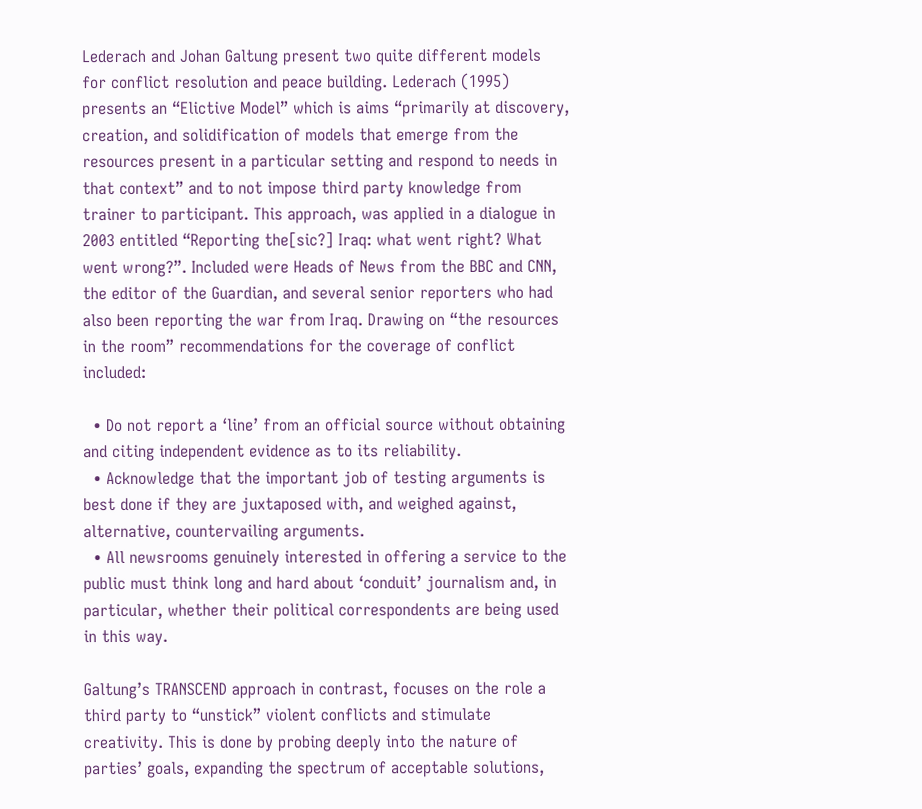Lederach and Johan Galtung present two quite different models for conflict resolution and peace building. Lederach (1995) presents an “Elictive Model” which is aims “primarily at discovery, creation, and solidification of models that emerge from the resources present in a particular setting and respond to needs in that context” and to not impose third party knowledge from trainer to participant. This approach, was applied in a dialogue in 2003 entitled “Reporting the[sic?] Iraq: what went right? What went wrong?”. Included were Heads of News from the BBC and CNN, the editor of the Guardian, and several senior reporters who had also been reporting the war from Iraq. Drawing on “the resources in the room” recommendations for the coverage of conflict included:

  • Do not report a ‘line’ from an official source without obtaining and citing independent evidence as to its reliability.
  • Acknowledge that the important job of testing arguments is best done if they are juxtaposed with, and weighed against, alternative, countervailing arguments.
  • All newsrooms genuinely interested in offering a service to the public must think long and hard about ‘conduit’ journalism and, in particular, whether their political correspondents are being used in this way.

Galtung’s TRANSCEND approach in contrast, focuses on the role a third party to “unstick” violent conflicts and stimulate creativity. This is done by probing deeply into the nature of parties’ goals, expanding the spectrum of acceptable solutions,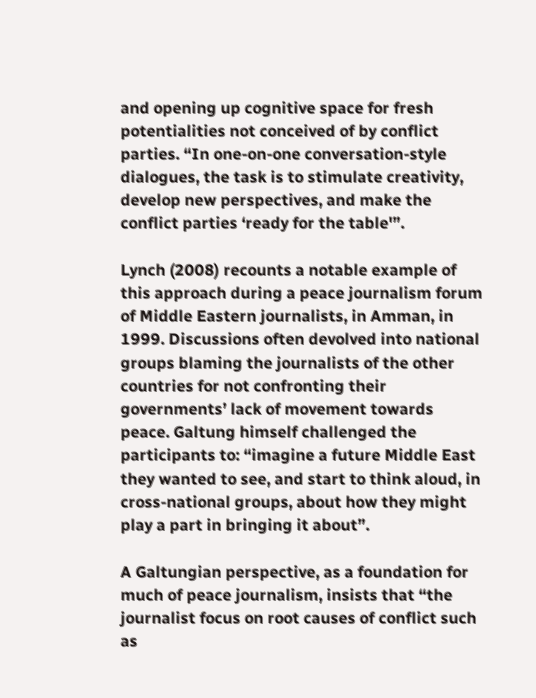and opening up cognitive space for fresh potentialities not conceived of by conflict parties. “In one-on-one conversation-style dialogues, the task is to stimulate creativity, develop new perspectives, and make the conflict parties ‘ready for the table'”.

Lynch (2008) recounts a notable example of this approach during a peace journalism forum of Middle Eastern journalists, in Amman, in 1999. Discussions often devolved into national groups blaming the journalists of the other countries for not confronting their governments’ lack of movement towards peace. Galtung himself challenged the participants to: “imagine a future Middle East they wanted to see, and start to think aloud, in cross-national groups, about how they might play a part in bringing it about”.

A Galtungian perspective, as a foundation for much of peace journalism, insists that “the journalist focus on root causes of conflict such as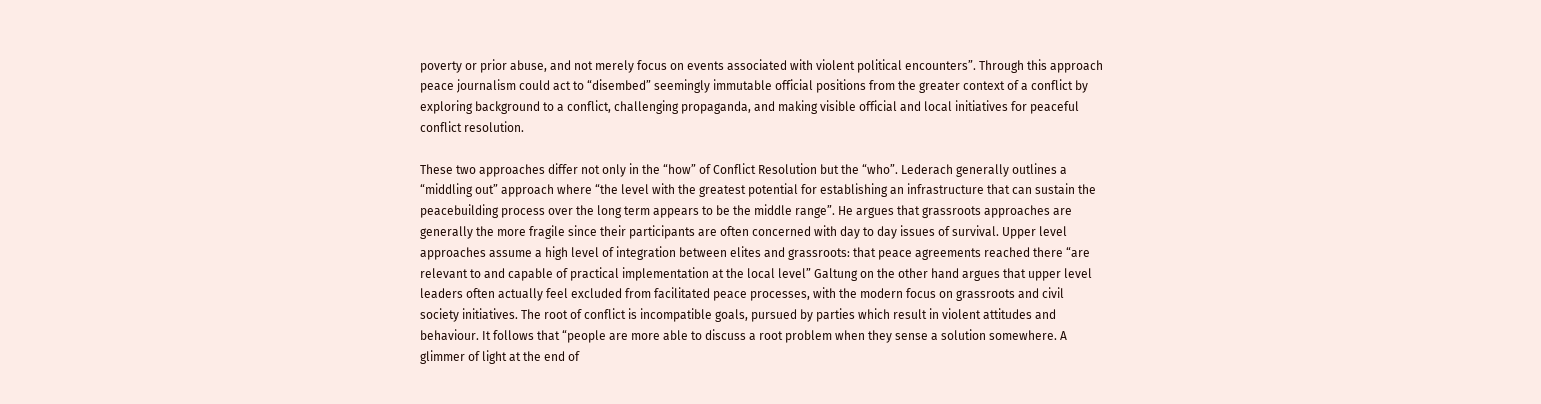poverty or prior abuse, and not merely focus on events associated with violent political encounters”. Through this approach peace journalism could act to “disembed” seemingly immutable official positions from the greater context of a conflict by exploring background to a conflict, challenging propaganda, and making visible official and local initiatives for peaceful conflict resolution.

These two approaches differ not only in the “how” of Conflict Resolution but the “who”. Lederach generally outlines a “middling out” approach where “the level with the greatest potential for establishing an infrastructure that can sustain the peacebuilding process over the long term appears to be the middle range”. He argues that grassroots approaches are generally the more fragile since their participants are often concerned with day to day issues of survival. Upper level approaches assume a high level of integration between elites and grassroots: that peace agreements reached there “are relevant to and capable of practical implementation at the local level” Galtung on the other hand argues that upper level leaders often actually feel excluded from facilitated peace processes, with the modern focus on grassroots and civil society initiatives. The root of conflict is incompatible goals, pursued by parties which result in violent attitudes and behaviour. It follows that “people are more able to discuss a root problem when they sense a solution somewhere. A glimmer of light at the end of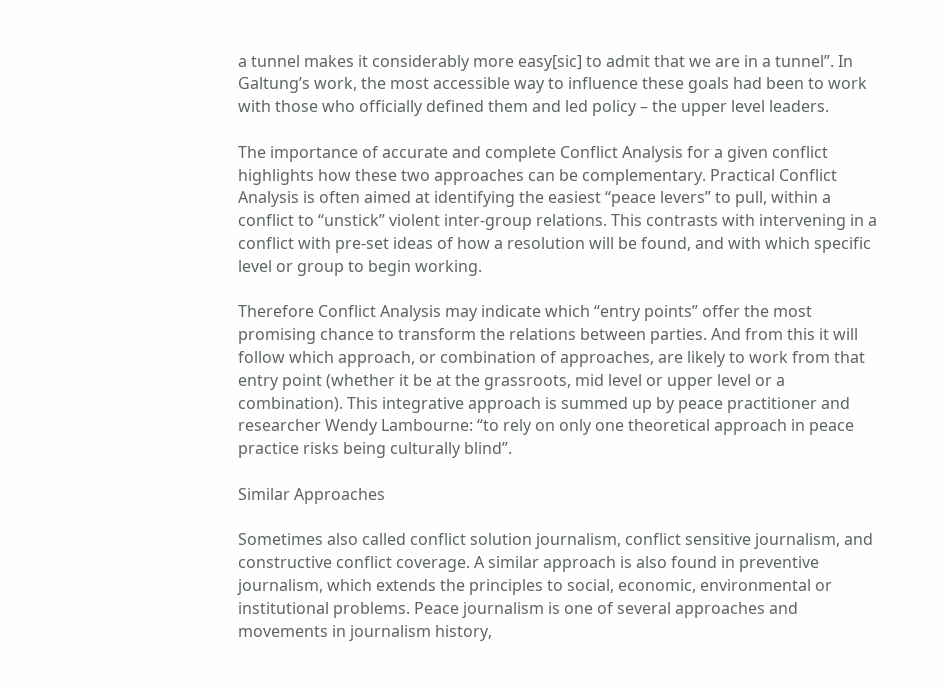a tunnel makes it considerably more easy[sic] to admit that we are in a tunnel”. In Galtung’s work, the most accessible way to influence these goals had been to work with those who officially defined them and led policy – the upper level leaders.

The importance of accurate and complete Conflict Analysis for a given conflict highlights how these two approaches can be complementary. Practical Conflict Analysis is often aimed at identifying the easiest “peace levers” to pull, within a conflict to “unstick” violent inter-group relations. This contrasts with intervening in a conflict with pre-set ideas of how a resolution will be found, and with which specific level or group to begin working.

Therefore Conflict Analysis may indicate which “entry points” offer the most promising chance to transform the relations between parties. And from this it will follow which approach, or combination of approaches, are likely to work from that entry point (whether it be at the grassroots, mid level or upper level or a combination). This integrative approach is summed up by peace practitioner and researcher Wendy Lambourne: “to rely on only one theoretical approach in peace practice risks being culturally blind”.

Similar Approaches

Sometimes also called conflict solution journalism, conflict sensitive journalism, and constructive conflict coverage. A similar approach is also found in preventive journalism, which extends the principles to social, economic, environmental or institutional problems. Peace journalism is one of several approaches and movements in journalism history,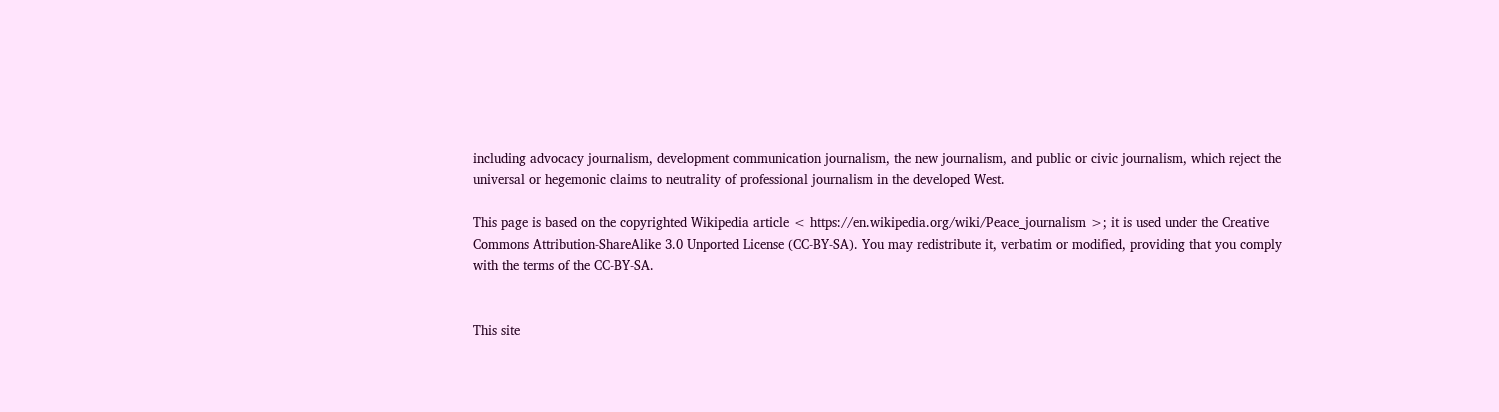including advocacy journalism, development communication journalism, the new journalism, and public or civic journalism, which reject the universal or hegemonic claims to neutrality of professional journalism in the developed West.

This page is based on the copyrighted Wikipedia article < https://en.wikipedia.org/wiki/Peace_journalism >; it is used under the Creative Commons Attribution-ShareAlike 3.0 Unported License (CC-BY-SA). You may redistribute it, verbatim or modified, providing that you comply with the terms of the CC-BY-SA.


This site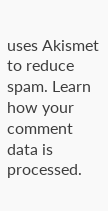uses Akismet to reduce spam. Learn how your comment data is processed.